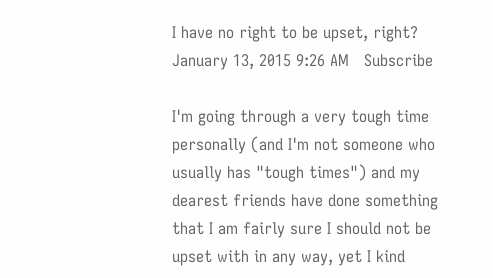I have no right to be upset, right?
January 13, 2015 9:26 AM   Subscribe

I'm going through a very tough time personally (and I'm not someone who usually has "tough times") and my dearest friends have done something that I am fairly sure I should not be upset with in any way, yet I kind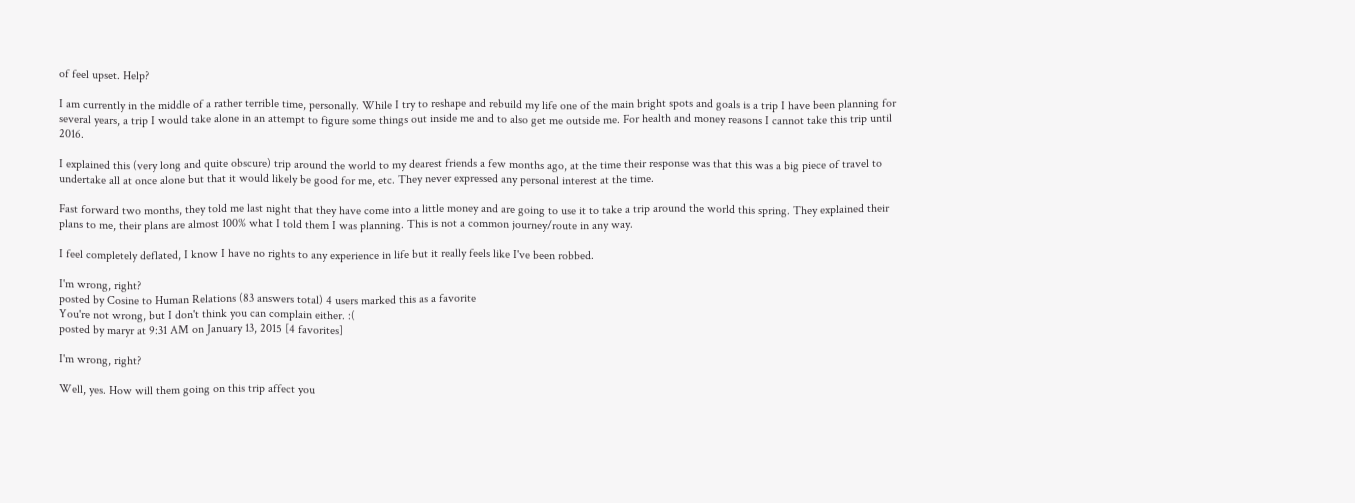of feel upset. Help?

I am currently in the middle of a rather terrible time, personally. While I try to reshape and rebuild my life one of the main bright spots and goals is a trip I have been planning for several years, a trip I would take alone in an attempt to figure some things out inside me and to also get me outside me. For health and money reasons I cannot take this trip until 2016.

I explained this (very long and quite obscure) trip around the world to my dearest friends a few months ago, at the time their response was that this was a big piece of travel to undertake all at once alone but that it would likely be good for me, etc. They never expressed any personal interest at the time.

Fast forward two months, they told me last night that they have come into a little money and are going to use it to take a trip around the world this spring. They explained their plans to me, their plans are almost 100% what I told them I was planning. This is not a common journey/route in any way.

I feel completely deflated, I know I have no rights to any experience in life but it really feels like I've been robbed.

I'm wrong, right?
posted by Cosine to Human Relations (83 answers total) 4 users marked this as a favorite
You're not wrong, but I don't think you can complain either. :(
posted by maryr at 9:31 AM on January 13, 2015 [4 favorites]

I'm wrong, right?

Well, yes. How will them going on this trip affect you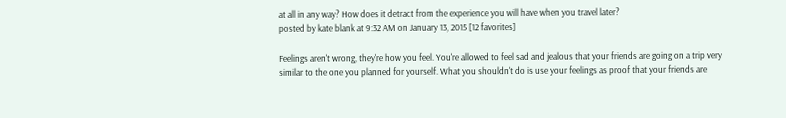at all in any way? How does it detract from the experience you will have when you travel later?
posted by kate blank at 9:32 AM on January 13, 2015 [12 favorites]

Feelings aren't wrong, they're how you feel. You're allowed to feel sad and jealous that your friends are going on a trip very similar to the one you planned for yourself. What you shouldn't do is use your feelings as proof that your friends are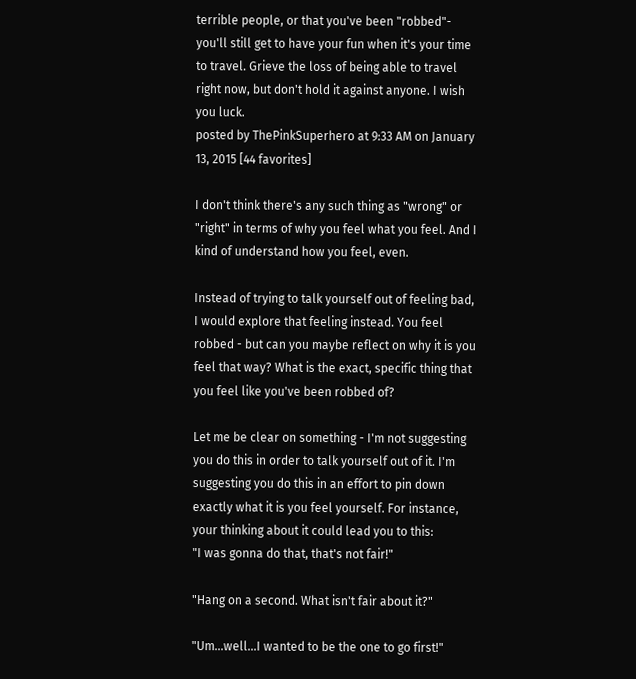terrible people, or that you've been "robbed"- you'll still get to have your fun when it's your time to travel. Grieve the loss of being able to travel right now, but don't hold it against anyone. I wish you luck.
posted by ThePinkSuperhero at 9:33 AM on January 13, 2015 [44 favorites]

I don't think there's any such thing as "wrong" or "right" in terms of why you feel what you feel. And I kind of understand how you feel, even.

Instead of trying to talk yourself out of feeling bad, I would explore that feeling instead. You feel robbed - but can you maybe reflect on why it is you feel that way? What is the exact, specific thing that you feel like you've been robbed of?

Let me be clear on something - I'm not suggesting you do this in order to talk yourself out of it. I'm suggesting you do this in an effort to pin down exactly what it is you feel yourself. For instance, your thinking about it could lead you to this:
"I was gonna do that, that's not fair!"

"Hang on a second. What isn't fair about it?"

"Um...well...I wanted to be the one to go first!"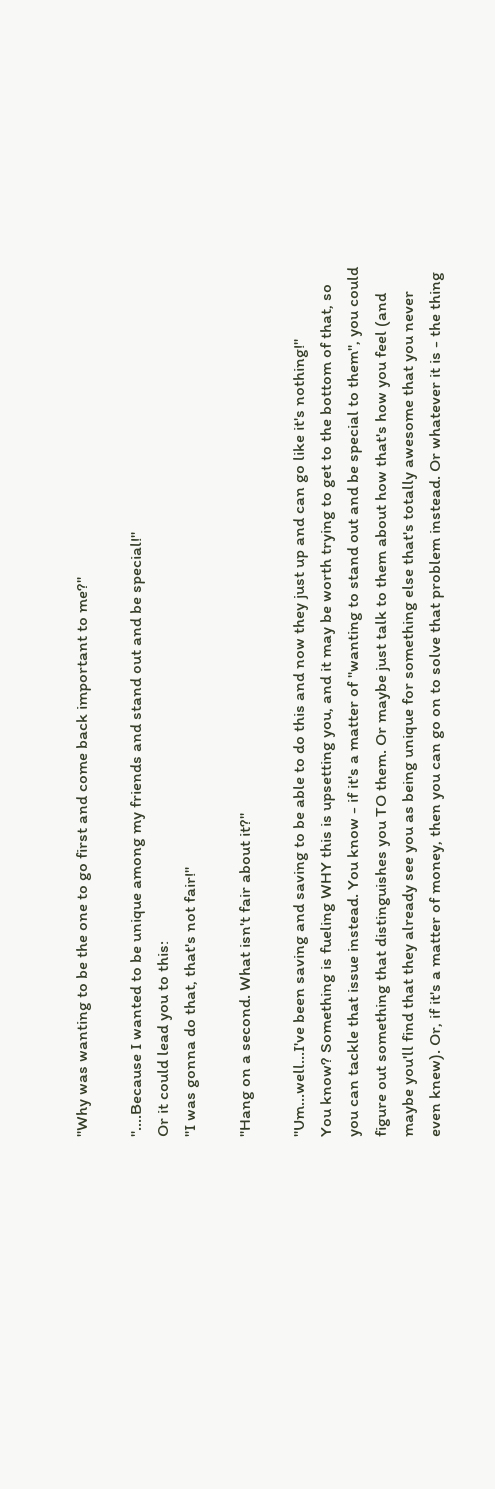"Why was wanting to be the one to go first and come back important to me?"

"....Because I wanted to be unique among my friends and stand out and be special!"
Or it could lead you to this:
"I was gonna do that, that's not fair!"

"Hang on a second. What isn't fair about it?"

"Um...well...I've been saving and saving to be able to do this and now they just up and can go like it's nothing!"
You know? Something is fueling WHY this is upsetting you, and it may be worth trying to get to the bottom of that, so you can tackle that issue instead. You know - if it's a matter of "wanting to stand out and be special to them", you could figure out something that distinguishes you TO them. Or maybe just talk to them about how that's how you feel (and maybe you'll find that they already see you as being unique for something else that's totally awesome that you never even knew). Or, if it's a matter of money, then you can go on to solve that problem instead. Or whatever it is - the thing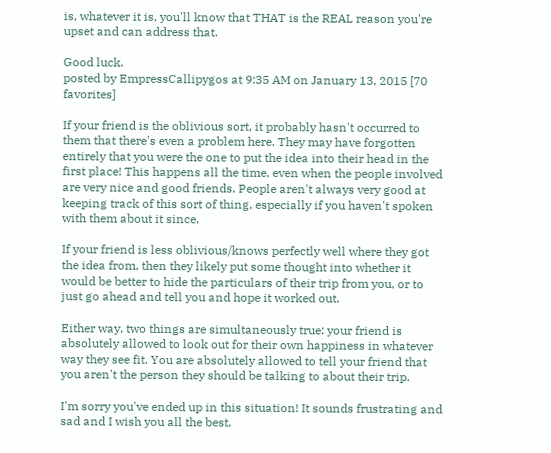is, whatever it is, you'll know that THAT is the REAL reason you're upset and can address that.

Good luck.
posted by EmpressCallipygos at 9:35 AM on January 13, 2015 [70 favorites]

If your friend is the oblivious sort, it probably hasn't occurred to them that there's even a problem here. They may have forgotten entirely that you were the one to put the idea into their head in the first place! This happens all the time, even when the people involved are very nice and good friends. People aren't always very good at keeping track of this sort of thing, especially if you haven't spoken with them about it since.

If your friend is less oblivious/knows perfectly well where they got the idea from, then they likely put some thought into whether it would be better to hide the particulars of their trip from you, or to just go ahead and tell you and hope it worked out.

Either way, two things are simultaneously true: your friend is absolutely allowed to look out for their own happiness in whatever way they see fit. You are absolutely allowed to tell your friend that you aren't the person they should be talking to about their trip.

I'm sorry you've ended up in this situation! It sounds frustrating and sad and I wish you all the best.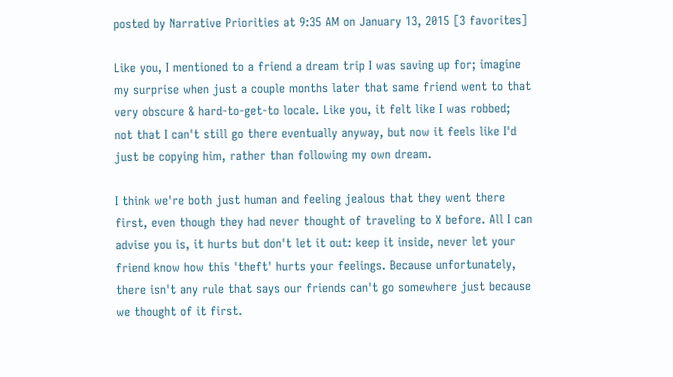posted by Narrative Priorities at 9:35 AM on January 13, 2015 [3 favorites]

Like you, I mentioned to a friend a dream trip I was saving up for; imagine my surprise when just a couple months later that same friend went to that very obscure & hard-to-get-to locale. Like you, it felt like I was robbed; not that I can't still go there eventually anyway, but now it feels like I'd just be copying him, rather than following my own dream.

I think we're both just human and feeling jealous that they went there first, even though they had never thought of traveling to X before. All I can advise you is, it hurts but don't let it out: keep it inside, never let your friend know how this 'theft' hurts your feelings. Because unfortunately, there isn't any rule that says our friends can't go somewhere just because we thought of it first.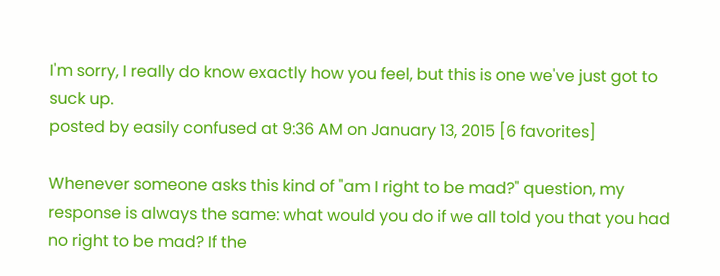I'm sorry, I really do know exactly how you feel, but this is one we've just got to suck up.
posted by easily confused at 9:36 AM on January 13, 2015 [6 favorites]

Whenever someone asks this kind of "am I right to be mad?" question, my response is always the same: what would you do if we all told you that you had no right to be mad? If the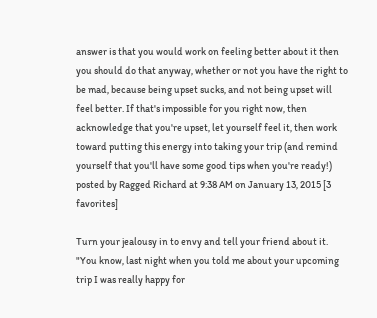answer is that you would work on feeling better about it then you should do that anyway, whether or not you have the right to be mad, because being upset sucks, and not being upset will feel better. If that's impossible for you right now, then acknowledge that you're upset, let yourself feel it, then work toward putting this energy into taking your trip (and remind yourself that you'll have some good tips when you're ready!)
posted by Ragged Richard at 9:38 AM on January 13, 2015 [3 favorites]

Turn your jealousy in to envy and tell your friend about it. "You know, last night when you told me about your upcoming trip I was really happy for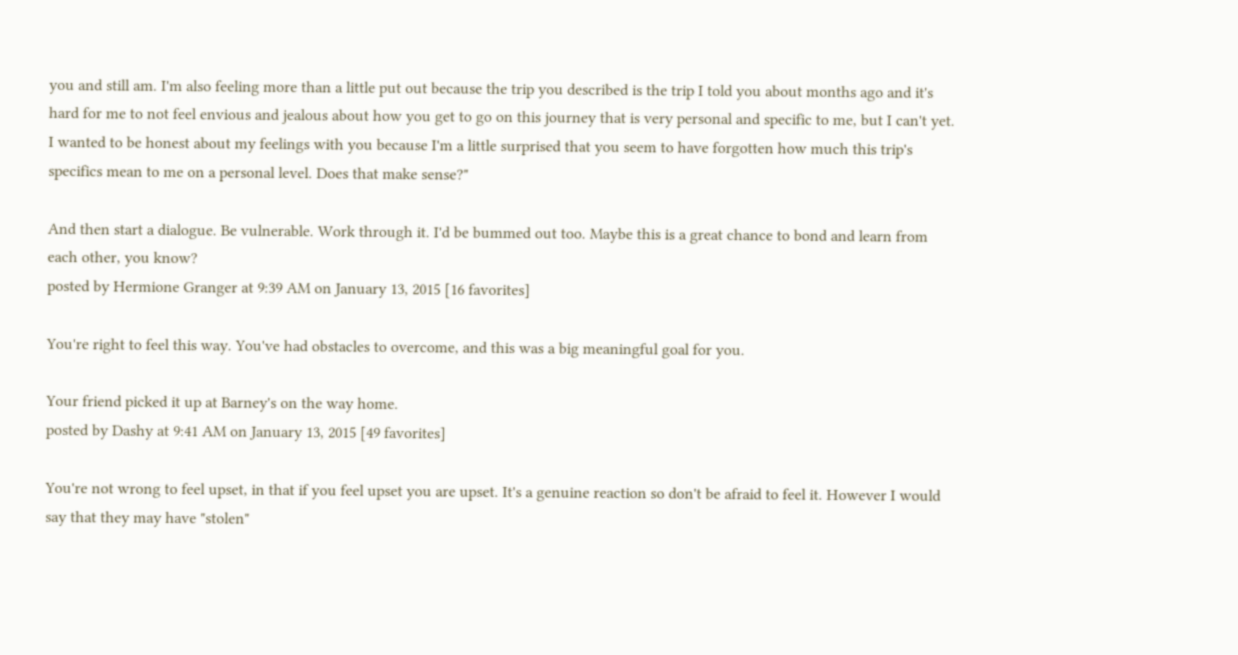you and still am. I'm also feeling more than a little put out because the trip you described is the trip I told you about months ago and it's hard for me to not feel envious and jealous about how you get to go on this journey that is very personal and specific to me, but I can't yet. I wanted to be honest about my feelings with you because I'm a little surprised that you seem to have forgotten how much this trip's specifics mean to me on a personal level. Does that make sense?"

And then start a dialogue. Be vulnerable. Work through it. I'd be bummed out too. Maybe this is a great chance to bond and learn from each other, you know?
posted by Hermione Granger at 9:39 AM on January 13, 2015 [16 favorites]

You're right to feel this way. You've had obstacles to overcome, and this was a big meaningful goal for you.

Your friend picked it up at Barney's on the way home.
posted by Dashy at 9:41 AM on January 13, 2015 [49 favorites]

You're not wrong to feel upset, in that if you feel upset you are upset. It's a genuine reaction so don't be afraid to feel it. However I would say that they may have "stolen"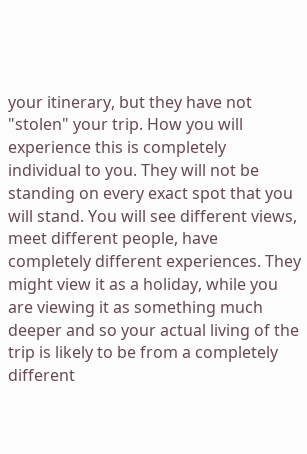your itinerary, but they have not "stolen" your trip. How you will experience this is completely individual to you. They will not be standing on every exact spot that you will stand. You will see different views, meet different people, have completely different experiences. They might view it as a holiday, while you are viewing it as something much deeper and so your actual living of the trip is likely to be from a completely different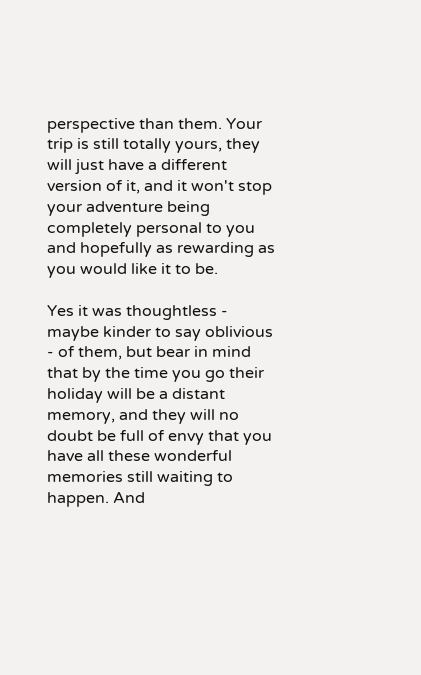perspective than them. Your trip is still totally yours, they will just have a different version of it, and it won't stop your adventure being completely personal to you and hopefully as rewarding as you would like it to be.

Yes it was thoughtless - maybe kinder to say oblivious - of them, but bear in mind that by the time you go their holiday will be a distant memory, and they will no doubt be full of envy that you have all these wonderful memories still waiting to happen. And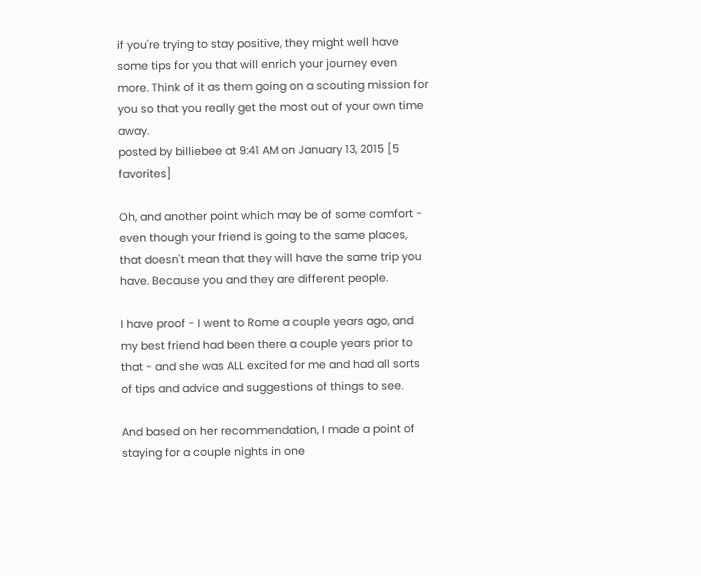if you're trying to stay positive, they might well have some tips for you that will enrich your journey even more. Think of it as them going on a scouting mission for you so that you really get the most out of your own time away.
posted by billiebee at 9:41 AM on January 13, 2015 [5 favorites]

Oh, and another point which may be of some comfort - even though your friend is going to the same places, that doesn't mean that they will have the same trip you have. Because you and they are different people.

I have proof - I went to Rome a couple years ago, and my best friend had been there a couple years prior to that - and she was ALL excited for me and had all sorts of tips and advice and suggestions of things to see.

And based on her recommendation, I made a point of staying for a couple nights in one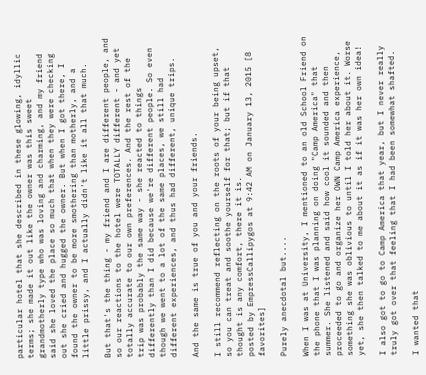particular hotel that she described in these glowing, idyllic terms; she made it out like the owner was this sweet grandmotherly type who was loving and charming, and my friend said she loved the place so much that when they were checking out she cried and hugged the owner. But when I got there, I found the owner to be more smothering than motherly, and a little prissy, and I actually didn't like it all that much.

But that's the thing - my friend and I are different people, and so our reactions to the hotel were TOTALLY different - and yet totally accurate to our own preferences. And the rest of the trip was probably the same way - she reacted to things differently than I did because we're different people. So even though we went to a lot of the same places, we still had different experiences, and thus had different, unique trips.

And the same is true of you and your friends.

I still recommend reflecting on the roots of your being upset, so you can treat and soothe yourself for that; but if that thought is any comfort, there it is.
posted by EmpressCallipygos at 9:42 AM on January 13, 2015 [8 favorites]

Purely anecdotal but....

When I was at University, I mentioned to an old School Friend on the phone that I was planning on doing "Camp America" that summer. She listened and said how cool it sounded and then proceeded to go and organize her OWN Camp America experience, something she was oblivious to until I told her about it. Worse yet, she then talked to me about it as if it was her own idea!

I also got to go to Camp America that year, but I never really truly got over that feeling that I had been somewhat shafted.

I wanted that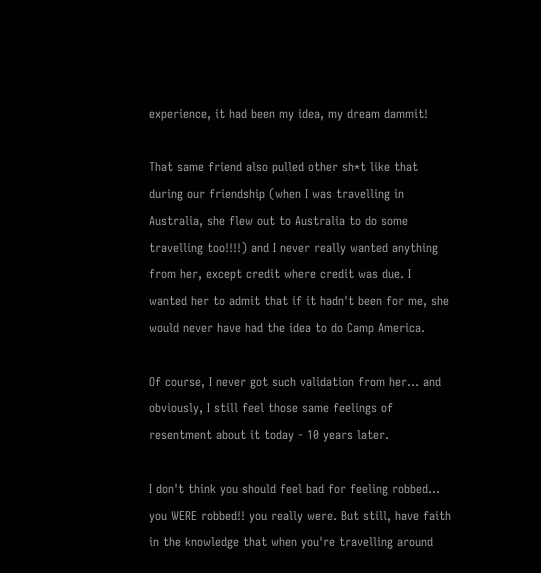experience, it had been my idea, my dream dammit!

That same friend also pulled other sh*t like that during our friendship (when I was travelling in Australia, she flew out to Australia to do some travelling too!!!!) and I never really wanted anything from her, except credit where credit was due. I wanted her to admit that if it hadn't been for me, she would never have had the idea to do Camp America.

Of course, I never got such validation from her... and obviously, I still feel those same feelings of resentment about it today - 10 years later.

I don't think you should feel bad for feeling robbed... you WERE robbed!! you really were. But still, have faith in the knowledge that when you're travelling around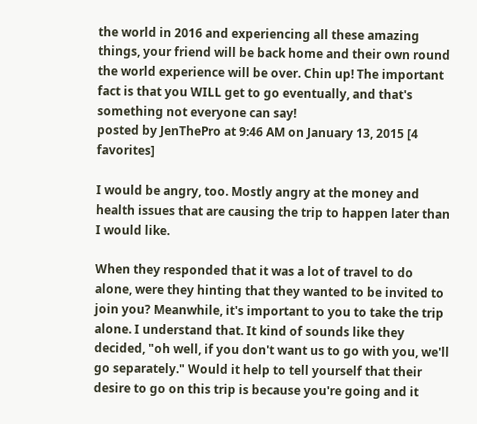the world in 2016 and experiencing all these amazing things, your friend will be back home and their own round the world experience will be over. Chin up! The important fact is that you WILL get to go eventually, and that's something not everyone can say!
posted by JenThePro at 9:46 AM on January 13, 2015 [4 favorites]

I would be angry, too. Mostly angry at the money and health issues that are causing the trip to happen later than I would like.

When they responded that it was a lot of travel to do alone, were they hinting that they wanted to be invited to join you? Meanwhile, it's important to you to take the trip alone. I understand that. It kind of sounds like they decided, "oh well, if you don't want us to go with you, we'll go separately." Would it help to tell yourself that their desire to go on this trip is because you're going and it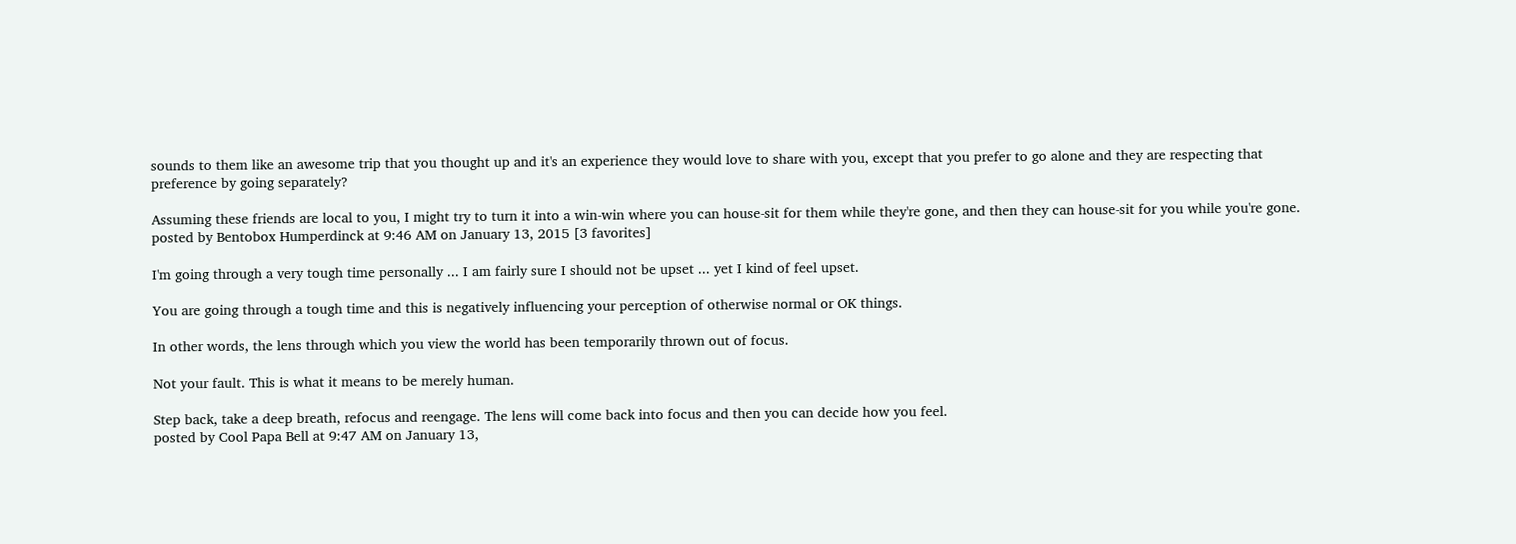sounds to them like an awesome trip that you thought up and it's an experience they would love to share with you, except that you prefer to go alone and they are respecting that preference by going separately?

Assuming these friends are local to you, I might try to turn it into a win-win where you can house-sit for them while they're gone, and then they can house-sit for you while you're gone.
posted by Bentobox Humperdinck at 9:46 AM on January 13, 2015 [3 favorites]

I'm going through a very tough time personally ... I am fairly sure I should not be upset ... yet I kind of feel upset.

You are going through a tough time and this is negatively influencing your perception of otherwise normal or OK things.

In other words, the lens through which you view the world has been temporarily thrown out of focus.

Not your fault. This is what it means to be merely human.

Step back, take a deep breath, refocus and reengage. The lens will come back into focus and then you can decide how you feel.
posted by Cool Papa Bell at 9:47 AM on January 13,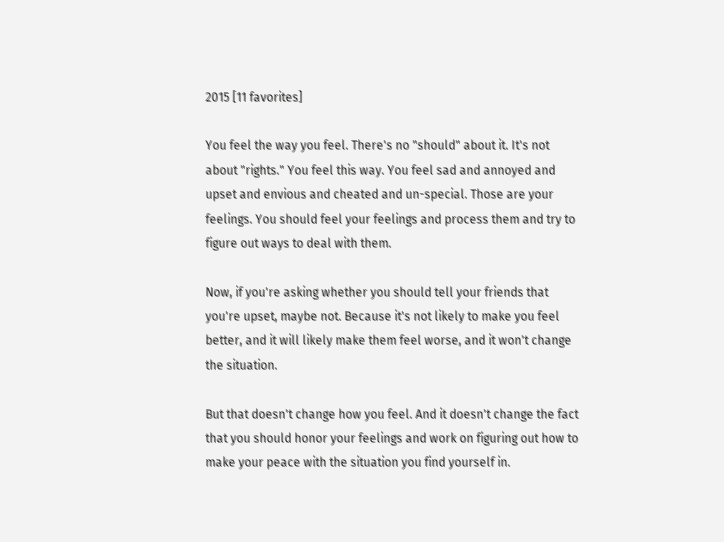2015 [11 favorites]

You feel the way you feel. There's no "should" about it. It's not about "rights." You feel this way. You feel sad and annoyed and upset and envious and cheated and un-special. Those are your feelings. You should feel your feelings and process them and try to figure out ways to deal with them.

Now, if you're asking whether you should tell your friends that you're upset, maybe not. Because it's not likely to make you feel better, and it will likely make them feel worse, and it won't change the situation.

But that doesn't change how you feel. And it doesn't change the fact that you should honor your feelings and work on figuring out how to make your peace with the situation you find yourself in.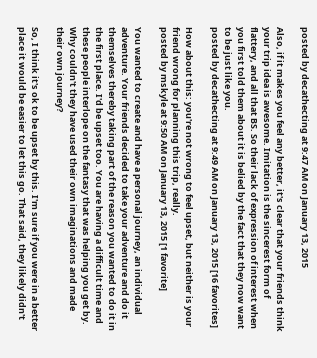posted by decathecting at 9:47 AM on January 13, 2015

Also, if it makes you feel any better, it's clear that your friends think your trip idea is awesome. Imitation is the sincerest form of flattery, and all that BS. So their lack of expression of interest when you first told them about it is belied by the fact that they now want to be just like you.
posted by decathecting at 9:49 AM on January 13, 2015 [16 favorites]

How about this: you're not wrong to feel upset, but neither is your friend wrong for planning this trip, really.
posted by mskyle at 9:50 AM on January 13, 2015 [1 favorite]

You wanted to create and have a personal journey, an individual adventure. Your friends decided to take your adventure and do it themselves thereby taking part of the reason you wanted to do it in the first place. I'd be upset too. You are having a difficult time and these people interlope on the fantasy that was helping you get by. Why couldn't they have used their own imaginations and made their own journey?

So, I think it's ok to be upset by this. I'm sure if you were in a better place it would be easier to let this go. That said, they likely didn't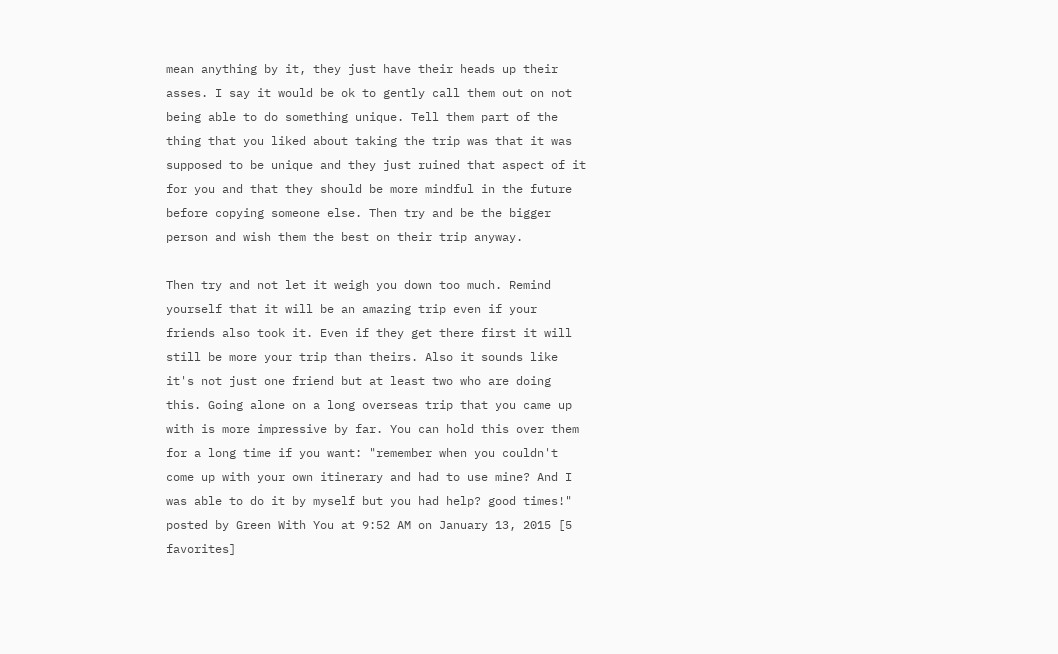mean anything by it, they just have their heads up their asses. I say it would be ok to gently call them out on not being able to do something unique. Tell them part of the thing that you liked about taking the trip was that it was supposed to be unique and they just ruined that aspect of it for you and that they should be more mindful in the future before copying someone else. Then try and be the bigger person and wish them the best on their trip anyway.

Then try and not let it weigh you down too much. Remind yourself that it will be an amazing trip even if your friends also took it. Even if they get there first it will still be more your trip than theirs. Also it sounds like it's not just one friend but at least two who are doing this. Going alone on a long overseas trip that you came up with is more impressive by far. You can hold this over them for a long time if you want: "remember when you couldn't come up with your own itinerary and had to use mine? And I was able to do it by myself but you had help? good times!"
posted by Green With You at 9:52 AM on January 13, 2015 [5 favorites]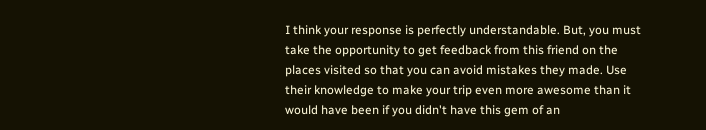I think your response is perfectly understandable. But, you must take the opportunity to get feedback from this friend on the places visited so that you can avoid mistakes they made. Use their knowledge to make your trip even more awesome than it would have been if you didn't have this gem of an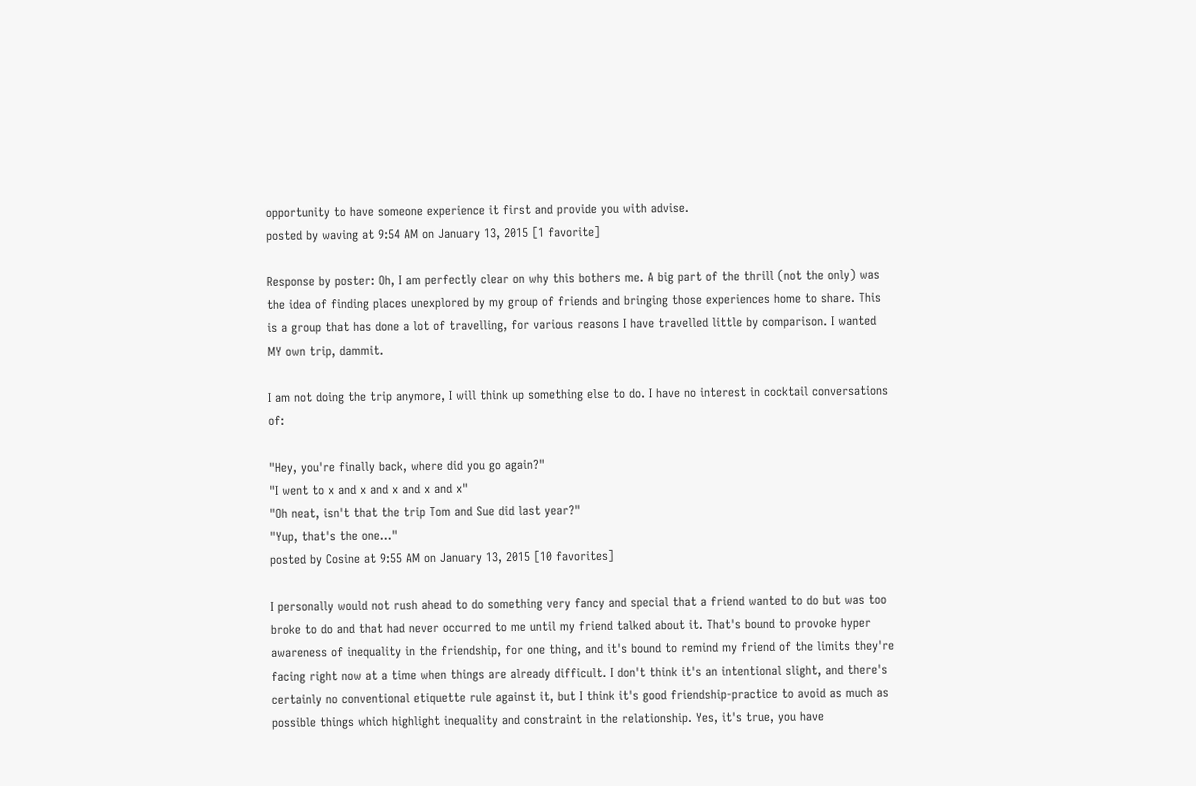opportunity to have someone experience it first and provide you with advise.
posted by waving at 9:54 AM on January 13, 2015 [1 favorite]

Response by poster: Oh, I am perfectly clear on why this bothers me. A big part of the thrill (not the only) was the idea of finding places unexplored by my group of friends and bringing those experiences home to share. This is a group that has done a lot of travelling, for various reasons I have travelled little by comparison. I wanted MY own trip, dammit.

I am not doing the trip anymore, I will think up something else to do. I have no interest in cocktail conversations of:

"Hey, you're finally back, where did you go again?"
"I went to x and x and x and x and x"
"Oh neat, isn't that the trip Tom and Sue did last year?"
"Yup, that's the one..."
posted by Cosine at 9:55 AM on January 13, 2015 [10 favorites]

I personally would not rush ahead to do something very fancy and special that a friend wanted to do but was too broke to do and that had never occurred to me until my friend talked about it. That's bound to provoke hyper awareness of inequality in the friendship, for one thing, and it's bound to remind my friend of the limits they're facing right now at a time when things are already difficult. I don't think it's an intentional slight, and there's certainly no conventional etiquette rule against it, but I think it's good friendship-practice to avoid as much as possible things which highlight inequality and constraint in the relationship. Yes, it's true, you have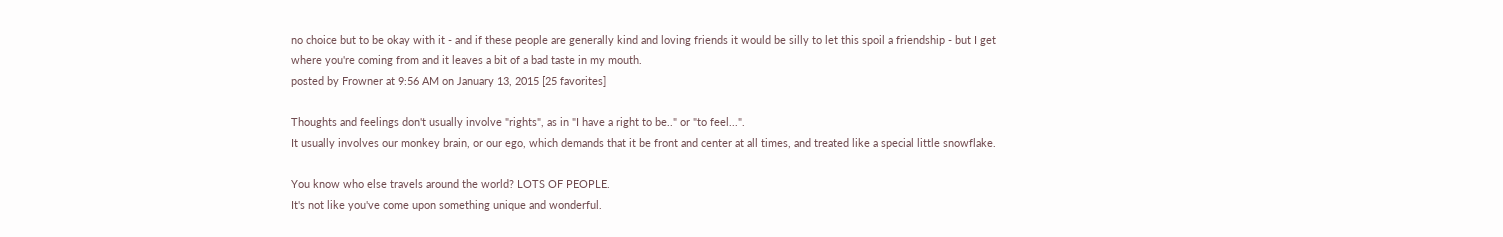no choice but to be okay with it - and if these people are generally kind and loving friends it would be silly to let this spoil a friendship - but I get where you're coming from and it leaves a bit of a bad taste in my mouth.
posted by Frowner at 9:56 AM on January 13, 2015 [25 favorites]

Thoughts and feelings don't usually involve "rights", as in "I have a right to be.." or "to feel...".
It usually involves our monkey brain, or our ego, which demands that it be front and center at all times, and treated like a special little snowflake.

You know who else travels around the world? LOTS OF PEOPLE.
It's not like you've come upon something unique and wonderful.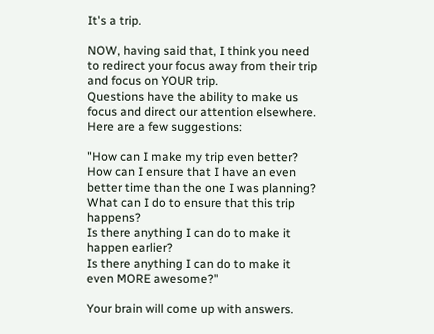It's a trip.

NOW, having said that, I think you need to redirect your focus away from their trip and focus on YOUR trip.
Questions have the ability to make us focus and direct our attention elsewhere.
Here are a few suggestions:

"How can I make my trip even better?
How can I ensure that I have an even better time than the one I was planning?
What can I do to ensure that this trip happens?
Is there anything I can do to make it happen earlier?
Is there anything I can do to make it even MORE awesome?"

Your brain will come up with answers.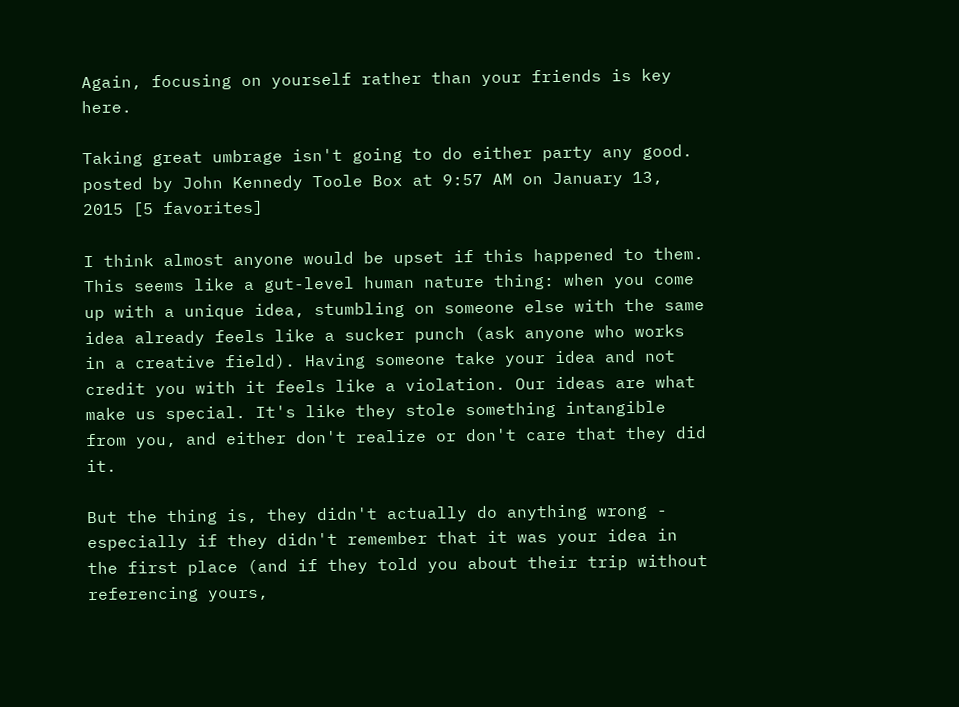Again, focusing on yourself rather than your friends is key here.

Taking great umbrage isn't going to do either party any good.
posted by John Kennedy Toole Box at 9:57 AM on January 13, 2015 [5 favorites]

I think almost anyone would be upset if this happened to them. This seems like a gut-level human nature thing: when you come up with a unique idea, stumbling on someone else with the same idea already feels like a sucker punch (ask anyone who works in a creative field). Having someone take your idea and not credit you with it feels like a violation. Our ideas are what make us special. It's like they stole something intangible from you, and either don't realize or don't care that they did it.

But the thing is, they didn't actually do anything wrong - especially if they didn't remember that it was your idea in the first place (and if they told you about their trip without referencing yours,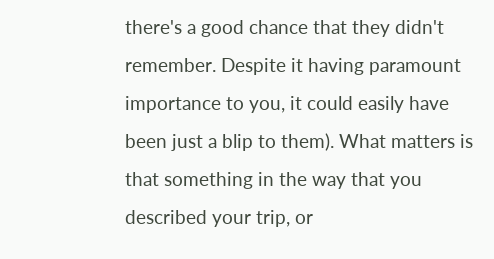there's a good chance that they didn't remember. Despite it having paramount importance to you, it could easily have been just a blip to them). What matters is that something in the way that you described your trip, or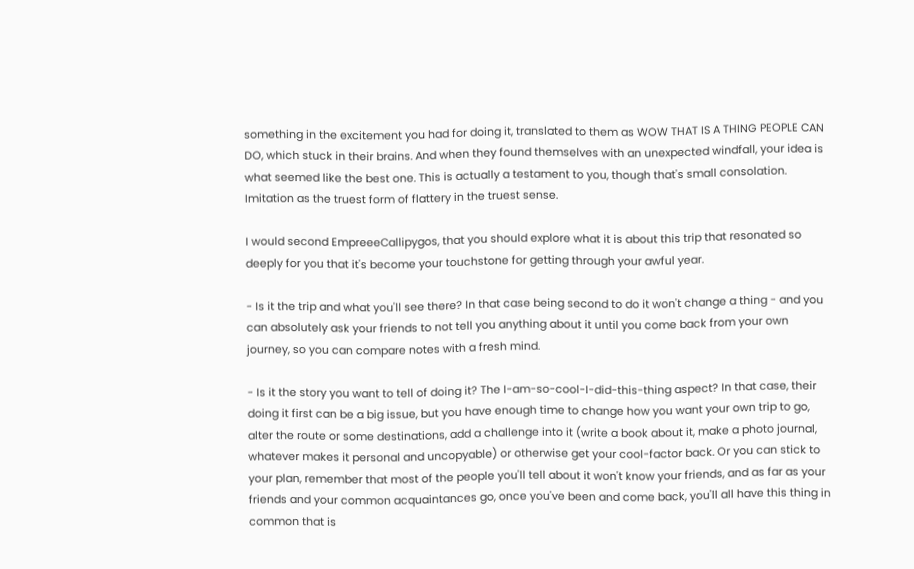something in the excitement you had for doing it, translated to them as WOW THAT IS A THING PEOPLE CAN DO, which stuck in their brains. And when they found themselves with an unexpected windfall, your idea is what seemed like the best one. This is actually a testament to you, though that's small consolation. Imitation as the truest form of flattery in the truest sense.

I would second EmpreeeCallipygos, that you should explore what it is about this trip that resonated so deeply for you that it's become your touchstone for getting through your awful year.

- Is it the trip and what you'll see there? In that case being second to do it won't change a thing - and you can absolutely ask your friends to not tell you anything about it until you come back from your own journey, so you can compare notes with a fresh mind.

- Is it the story you want to tell of doing it? The I-am-so-cool-I-did-this-thing aspect? In that case, their doing it first can be a big issue, but you have enough time to change how you want your own trip to go, alter the route or some destinations, add a challenge into it (write a book about it, make a photo journal, whatever makes it personal and uncopyable) or otherwise get your cool-factor back. Or you can stick to your plan, remember that most of the people you'll tell about it won't know your friends, and as far as your friends and your common acquaintances go, once you've been and come back, you'll all have this thing in common that is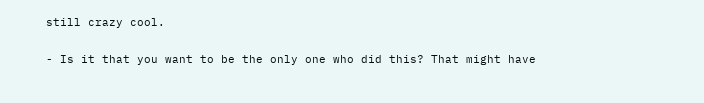still crazy cool.

- Is it that you want to be the only one who did this? That might have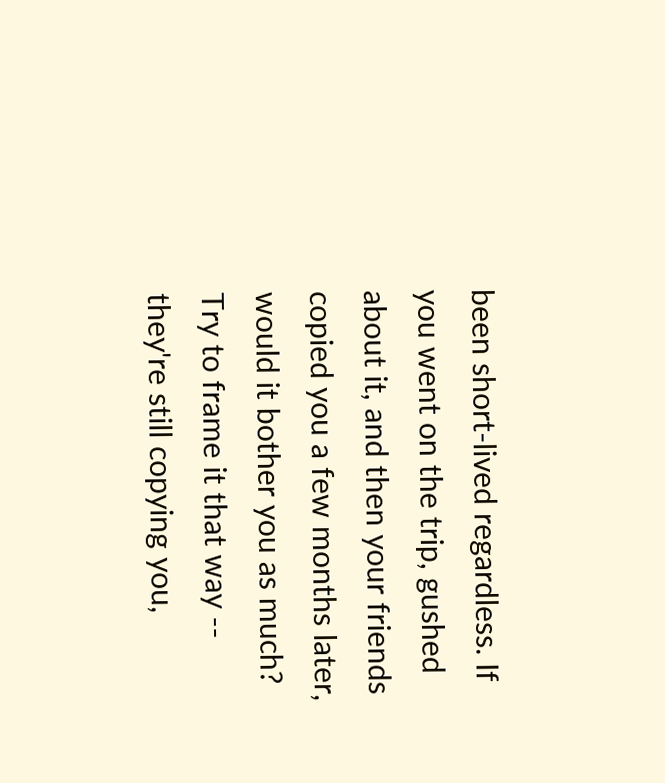been short-lived regardless. If you went on the trip, gushed about it, and then your friends copied you a few months later, would it bother you as much? Try to frame it that way -- they're still copying you,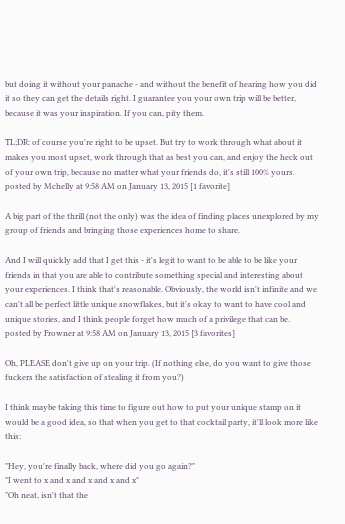but doing it without your panache - and without the benefit of hearing how you did it so they can get the details right. I guarantee you your own trip will be better, because it was your inspiration. If you can, pity them.

TL;DR: of course you're right to be upset. But try to work through what about it makes you most upset, work through that as best you can, and enjoy the heck out of your own trip, because no matter what your friends do, it's still 100% yours.
posted by Mchelly at 9:58 AM on January 13, 2015 [1 favorite]

A big part of the thrill (not the only) was the idea of finding places unexplored by my group of friends and bringing those experiences home to share.

And I will quickly add that I get this - it's legit to want to be able to be like your friends in that you are able to contribute something special and interesting about your experiences. I think that's reasonable. Obviously, the world isn't infinite and we can't all be perfect little unique snowflakes, but it's okay to want to have cool and unique stories, and I think people forget how much of a privilege that can be.
posted by Frowner at 9:58 AM on January 13, 2015 [3 favorites]

Oh, PLEASE don't give up on your trip. (If nothing else, do you want to give those fuckers the satisfaction of stealing it from you?)

I think maybe taking this time to figure out how to put your unique stamp on it would be a good idea, so that when you get to that cocktail party, it'll look more like this:

"Hey, you're finally back, where did you go again?"
"I went to x and x and x and x and x"
"Oh neat, isn't that the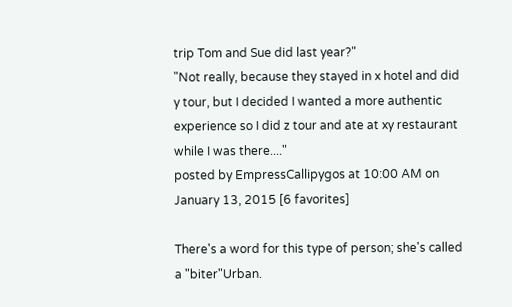trip Tom and Sue did last year?"
"Not really, because they stayed in x hotel and did y tour, but I decided I wanted a more authentic experience so I did z tour and ate at xy restaurant while I was there...."
posted by EmpressCallipygos at 10:00 AM on January 13, 2015 [6 favorites]

There's a word for this type of person; she's called a "biter"Urban.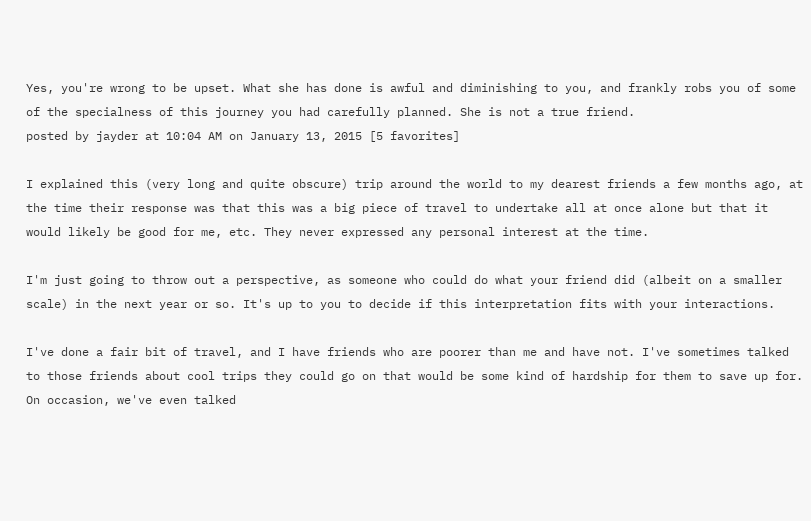Yes, you're wrong to be upset. What she has done is awful and diminishing to you, and frankly robs you of some of the specialness of this journey you had carefully planned. She is not a true friend.
posted by jayder at 10:04 AM on January 13, 2015 [5 favorites]

I explained this (very long and quite obscure) trip around the world to my dearest friends a few months ago, at the time their response was that this was a big piece of travel to undertake all at once alone but that it would likely be good for me, etc. They never expressed any personal interest at the time.

I'm just going to throw out a perspective, as someone who could do what your friend did (albeit on a smaller scale) in the next year or so. It's up to you to decide if this interpretation fits with your interactions.

I've done a fair bit of travel, and I have friends who are poorer than me and have not. I've sometimes talked to those friends about cool trips they could go on that would be some kind of hardship for them to save up for. On occasion, we've even talked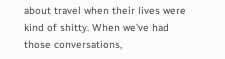about travel when their lives were kind of shitty. When we've had those conversations,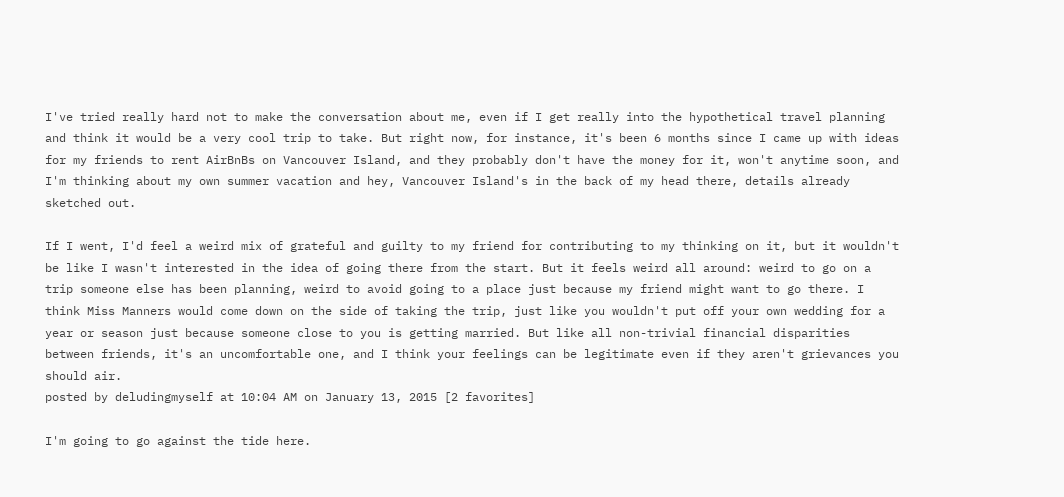I've tried really hard not to make the conversation about me, even if I get really into the hypothetical travel planning and think it would be a very cool trip to take. But right now, for instance, it's been 6 months since I came up with ideas for my friends to rent AirBnBs on Vancouver Island, and they probably don't have the money for it, won't anytime soon, and I'm thinking about my own summer vacation and hey, Vancouver Island's in the back of my head there, details already sketched out.

If I went, I'd feel a weird mix of grateful and guilty to my friend for contributing to my thinking on it, but it wouldn't be like I wasn't interested in the idea of going there from the start. But it feels weird all around: weird to go on a trip someone else has been planning, weird to avoid going to a place just because my friend might want to go there. I think Miss Manners would come down on the side of taking the trip, just like you wouldn't put off your own wedding for a year or season just because someone close to you is getting married. But like all non-trivial financial disparities between friends, it's an uncomfortable one, and I think your feelings can be legitimate even if they aren't grievances you should air.
posted by deludingmyself at 10:04 AM on January 13, 2015 [2 favorites]

I'm going to go against the tide here.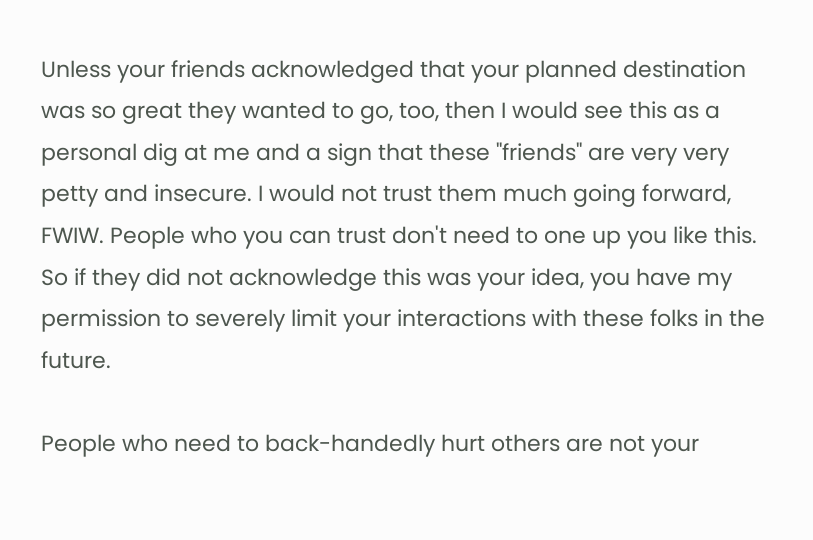Unless your friends acknowledged that your planned destination was so great they wanted to go, too, then I would see this as a personal dig at me and a sign that these "friends" are very very petty and insecure. I would not trust them much going forward, FWIW. People who you can trust don't need to one up you like this. So if they did not acknowledge this was your idea, you have my permission to severely limit your interactions with these folks in the future.

People who need to back-handedly hurt others are not your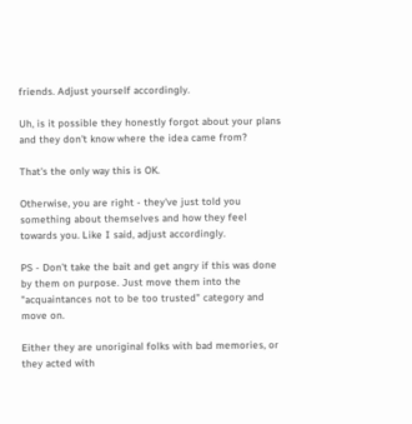friends. Adjust yourself accordingly.

Uh, is it possible they honestly forgot about your plans and they don't know where the idea came from?

That's the only way this is OK.

Otherwise, you are right - they've just told you something about themselves and how they feel towards you. Like I said, adjust accordingly.

PS - Don't take the bait and get angry if this was done by them on purpose. Just move them into the "acquaintances not to be too trusted" category and move on.

Either they are unoriginal folks with bad memories, or they acted with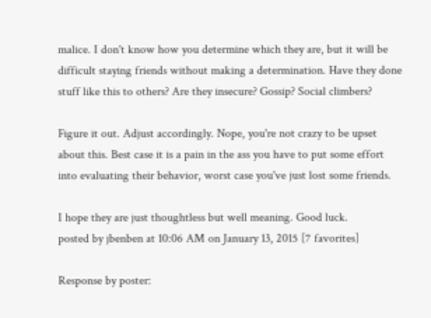malice. I don't know how you determine which they are, but it will be difficult staying friends without making a determination. Have they done stuff like this to others? Are they insecure? Gossip? Social climbers?

Figure it out. Adjust accordingly. Nope, you're not crazy to be upset about this. Best case it is a pain in the ass you have to put some effort into evaluating their behavior, worst case you've just lost some friends.

I hope they are just thoughtless but well meaning. Good luck.
posted by jbenben at 10:06 AM on January 13, 2015 [7 favorites]

Response by poster: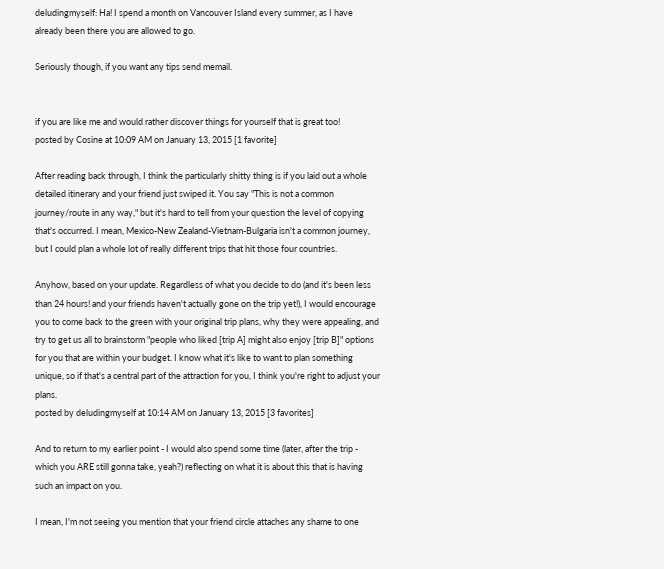deludingmyself: Ha! I spend a month on Vancouver Island every summer, as I have already been there you are allowed to go.

Seriously though, if you want any tips send memail.


if you are like me and would rather discover things for yourself that is great too!
posted by Cosine at 10:09 AM on January 13, 2015 [1 favorite]

After reading back through, I think the particularly shitty thing is if you laid out a whole detailed itinerary and your friend just swiped it. You say "This is not a common journey/route in any way," but it's hard to tell from your question the level of copying that's occurred. I mean, Mexico-New Zealand-Vietnam-Bulgaria isn't a common journey, but I could plan a whole lot of really different trips that hit those four countries.

Anyhow, based on your update. Regardless of what you decide to do (and it's been less than 24 hours! and your friends haven't actually gone on the trip yet!), I would encourage you to come back to the green with your original trip plans, why they were appealing, and try to get us all to brainstorm "people who liked [trip A] might also enjoy [trip B]" options for you that are within your budget. I know what it's like to want to plan something unique, so if that's a central part of the attraction for you, I think you're right to adjust your plans.
posted by deludingmyself at 10:14 AM on January 13, 2015 [3 favorites]

And to return to my earlier point - I would also spend some time (later, after the trip - which you ARE still gonna take, yeah?) reflecting on what it is about this that is having such an impact on you.

I mean, I'm not seeing you mention that your friend circle attaches any shame to one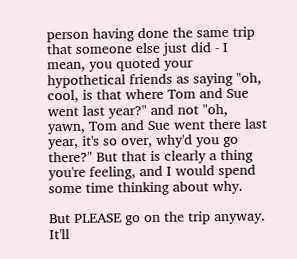person having done the same trip that someone else just did - I mean, you quoted your hypothetical friends as saying "oh, cool, is that where Tom and Sue went last year?" and not "oh, yawn, Tom and Sue went there last year, it's so over, why'd you go there?" But that is clearly a thing you're feeling, and I would spend some time thinking about why.

But PLEASE go on the trip anyway. It'll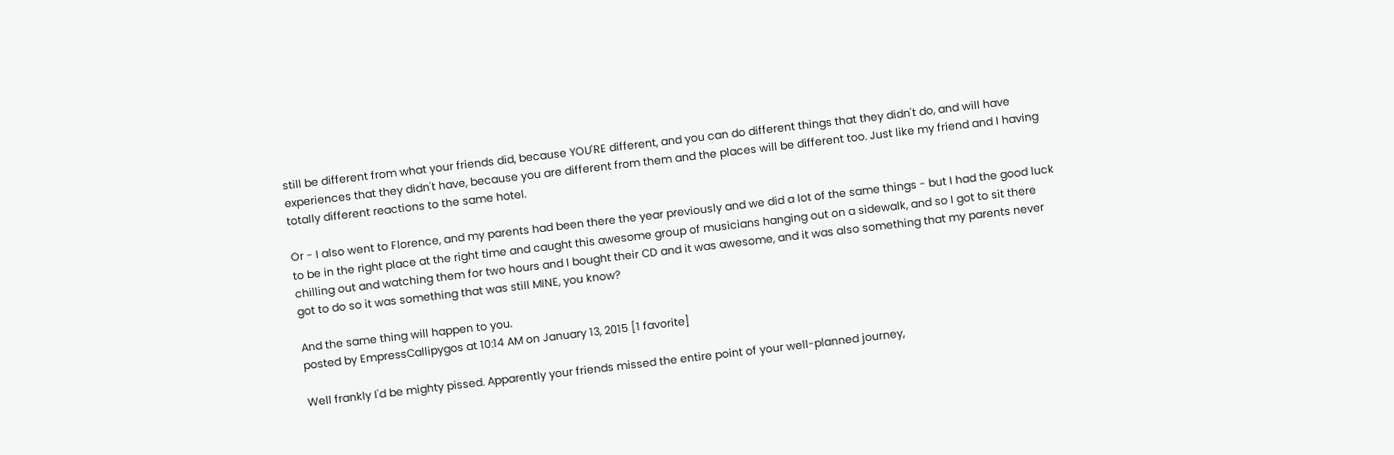still be different from what your friends did, because YOU'RE different, and you can do different things that they didn't do, and will have experiences that they didn't have, because you are different from them and the places will be different too. Just like my friend and I having totally different reactions to the same hotel.

Or - I also went to Florence, and my parents had been there the year previously and we did a lot of the same things - but I had the good luck to be in the right place at the right time and caught this awesome group of musicians hanging out on a sidewalk, and so I got to sit there chilling out and watching them for two hours and I bought their CD and it was awesome, and it was also something that my parents never got to do so it was something that was still MINE, you know?

And the same thing will happen to you.
posted by EmpressCallipygos at 10:14 AM on January 13, 2015 [1 favorite]

Well frankly I'd be mighty pissed. Apparently your friends missed the entire point of your well-planned journey,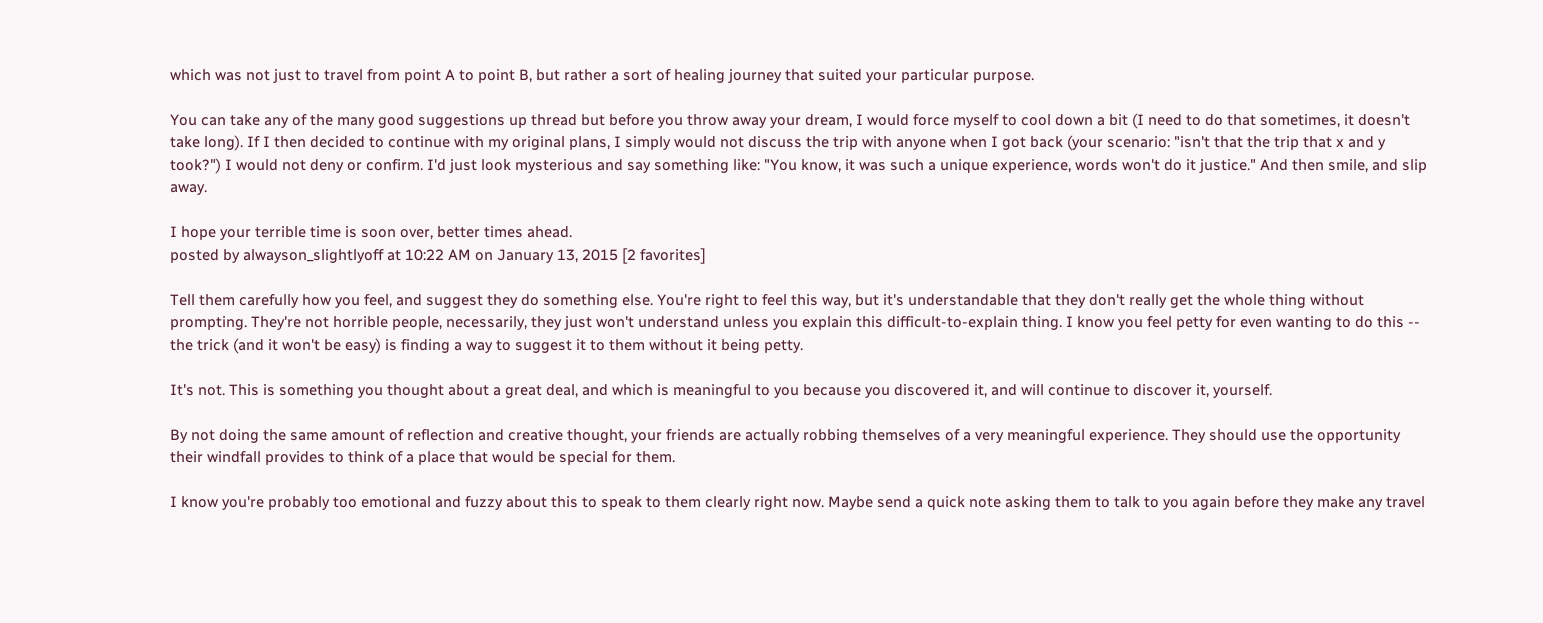which was not just to travel from point A to point B, but rather a sort of healing journey that suited your particular purpose.

You can take any of the many good suggestions up thread but before you throw away your dream, I would force myself to cool down a bit (I need to do that sometimes, it doesn't take long). If I then decided to continue with my original plans, I simply would not discuss the trip with anyone when I got back (your scenario: "isn't that the trip that x and y took?") I would not deny or confirm. I'd just look mysterious and say something like: "You know, it was such a unique experience, words won't do it justice." And then smile, and slip away.

I hope your terrible time is soon over, better times ahead.
posted by alwayson_slightlyoff at 10:22 AM on January 13, 2015 [2 favorites]

Tell them carefully how you feel, and suggest they do something else. You're right to feel this way, but it's understandable that they don't really get the whole thing without prompting. They're not horrible people, necessarily, they just won't understand unless you explain this difficult-to-explain thing. I know you feel petty for even wanting to do this -- the trick (and it won't be easy) is finding a way to suggest it to them without it being petty.

It's not. This is something you thought about a great deal, and which is meaningful to you because you discovered it, and will continue to discover it, yourself.

By not doing the same amount of reflection and creative thought, your friends are actually robbing themselves of a very meaningful experience. They should use the opportunity their windfall provides to think of a place that would be special for them.

I know you're probably too emotional and fuzzy about this to speak to them clearly right now. Maybe send a quick note asking them to talk to you again before they make any travel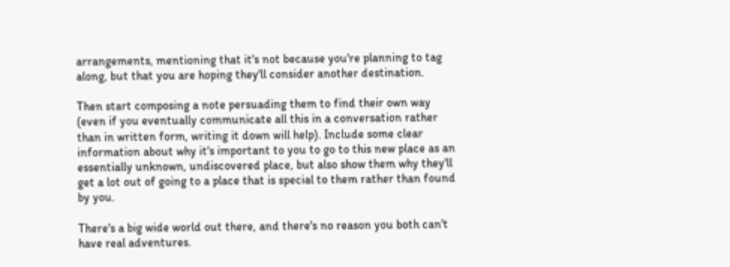arrangements, mentioning that it's not because you're planning to tag along, but that you are hoping they'll consider another destination.

Then start composing a note persuading them to find their own way (even if you eventually communicate all this in a conversation rather than in written form, writing it down will help). Include some clear information about why it's important to you to go to this new place as an essentially unknown, undiscovered place, but also show them why they'll get a lot out of going to a place that is special to them rather than found by you.

There's a big wide world out there, and there's no reason you both can't have real adventures.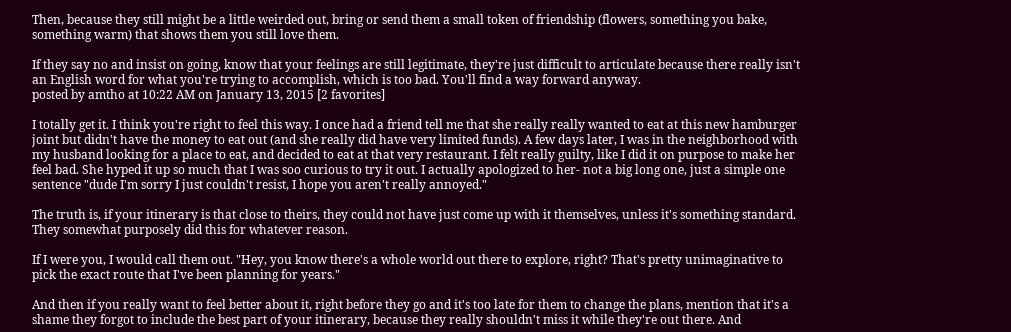Then, because they still might be a little weirded out, bring or send them a small token of friendship (flowers, something you bake, something warm) that shows them you still love them.

If they say no and insist on going, know that your feelings are still legitimate, they're just difficult to articulate because there really isn't an English word for what you're trying to accomplish, which is too bad. You'll find a way forward anyway.
posted by amtho at 10:22 AM on January 13, 2015 [2 favorites]

I totally get it. I think you're right to feel this way. I once had a friend tell me that she really really wanted to eat at this new hamburger joint but didn't have the money to eat out (and she really did have very limited funds). A few days later, I was in the neighborhood with my husband looking for a place to eat, and decided to eat at that very restaurant. I felt really guilty, like I did it on purpose to make her feel bad. She hyped it up so much that I was soo curious to try it out. I actually apologized to her- not a big long one, just a simple one sentence "dude I'm sorry I just couldn't resist, I hope you aren't really annoyed."

The truth is, if your itinerary is that close to theirs, they could not have just come up with it themselves, unless it's something standard. They somewhat purposely did this for whatever reason.

If I were you, I would call them out. "Hey, you know there's a whole world out there to explore, right? That's pretty unimaginative to pick the exact route that I've been planning for years."

And then if you really want to feel better about it, right before they go and it's too late for them to change the plans, mention that it's a shame they forgot to include the best part of your itinerary, because they really shouldn't miss it while they're out there. And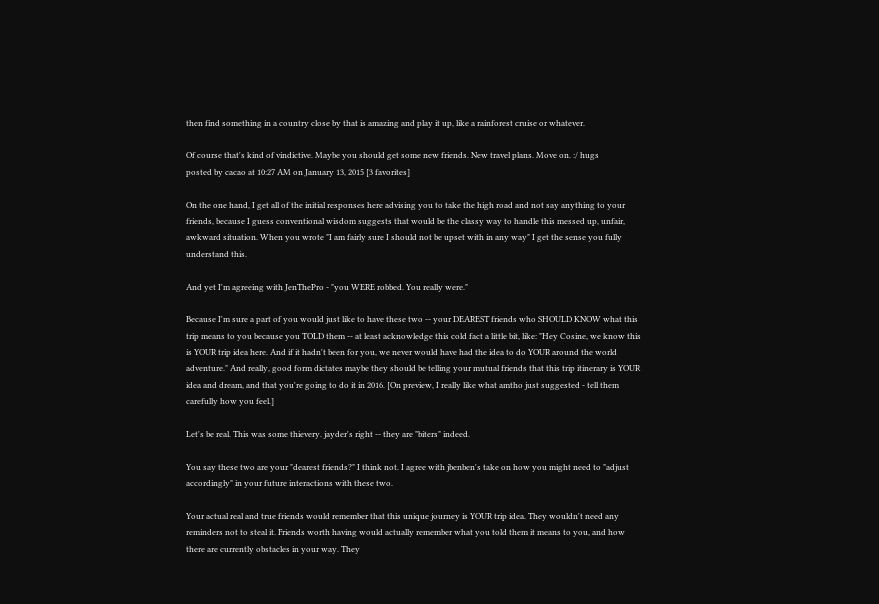then find something in a country close by that is amazing and play it up, like a rainforest cruise or whatever.

Of course that's kind of vindictive. Maybe you should get some new friends. New travel plans. Move on. :/ hugs
posted by cacao at 10:27 AM on January 13, 2015 [3 favorites]

On the one hand, I get all of the initial responses here advising you to take the high road and not say anything to your friends, because I guess conventional wisdom suggests that would be the classy way to handle this messed up, unfair, awkward situation. When you wrote "I am fairly sure I should not be upset with in any way" I get the sense you fully understand this.

And yet I'm agreeing with JenThePro - "you WERE robbed. You really were."

Because I'm sure a part of you would just like to have these two -- your DEAREST friends who SHOULD KNOW what this trip means to you because you TOLD them -- at least acknowledge this cold fact a little bit, like: "Hey Cosine, we know this is YOUR trip idea here. And if it hadn't been for you, we never would have had the idea to do YOUR around the world adventure." And really, good form dictates maybe they should be telling your mutual friends that this trip itinerary is YOUR idea and dream, and that you're going to do it in 2016. [On preview, I really like what amtho just suggested - tell them carefully how you feel.]

Let's be real. This was some thievery. jayder's right -- they are "biters" indeed.

You say these two are your "dearest friends?" I think not. I agree with jbenben's take on how you might need to "adjust accordingly" in your future interactions with these two.

Your actual real and true friends would remember that this unique journey is YOUR trip idea. They wouldn't need any reminders not to steal it. Friends worth having would actually remember what you told them it means to you, and how there are currently obstacles in your way. They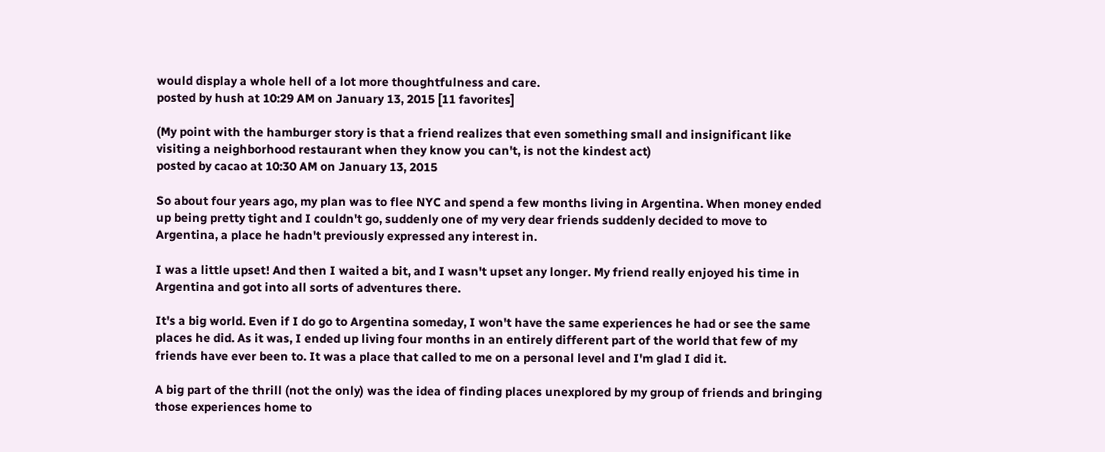would display a whole hell of a lot more thoughtfulness and care.
posted by hush at 10:29 AM on January 13, 2015 [11 favorites]

(My point with the hamburger story is that a friend realizes that even something small and insignificant like visiting a neighborhood restaurant when they know you can't, is not the kindest act)
posted by cacao at 10:30 AM on January 13, 2015

So about four years ago, my plan was to flee NYC and spend a few months living in Argentina. When money ended up being pretty tight and I couldn't go, suddenly one of my very dear friends suddenly decided to move to Argentina, a place he hadn't previously expressed any interest in.

I was a little upset! And then I waited a bit, and I wasn't upset any longer. My friend really enjoyed his time in Argentina and got into all sorts of adventures there.

It's a big world. Even if I do go to Argentina someday, I won't have the same experiences he had or see the same places he did. As it was, I ended up living four months in an entirely different part of the world that few of my friends have ever been to. It was a place that called to me on a personal level and I'm glad I did it.

A big part of the thrill (not the only) was the idea of finding places unexplored by my group of friends and bringing those experiences home to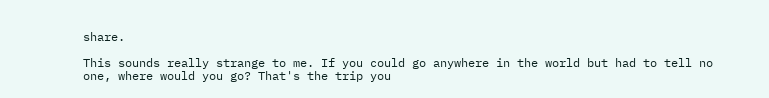share.

This sounds really strange to me. If you could go anywhere in the world but had to tell no one, where would you go? That's the trip you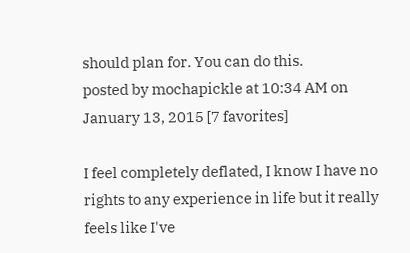should plan for. You can do this.
posted by mochapickle at 10:34 AM on January 13, 2015 [7 favorites]

I feel completely deflated, I know I have no rights to any experience in life but it really feels like I've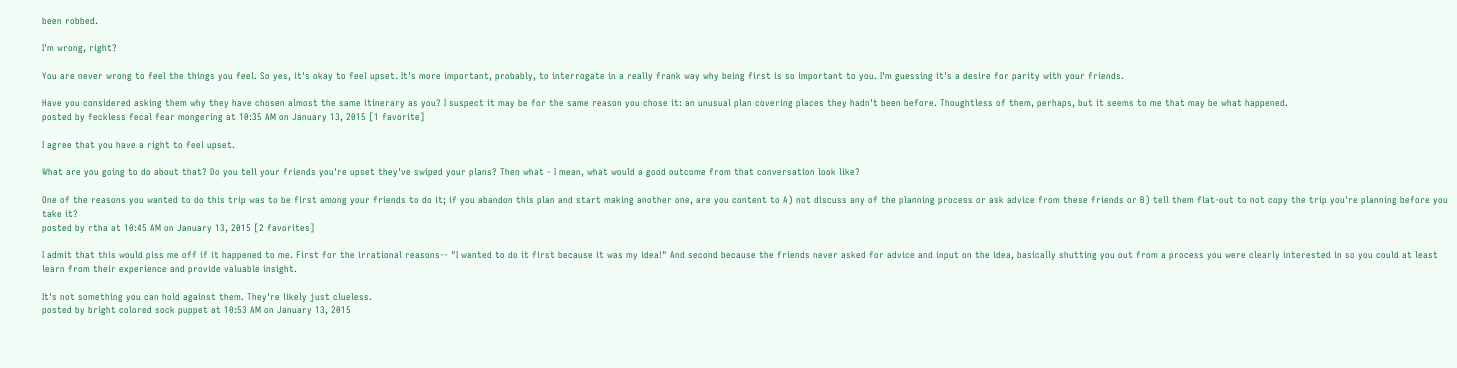been robbed.

I'm wrong, right?

You are never wrong to feel the things you feel. So yes, it's okay to feel upset. It's more important, probably, to interrogate in a really frank way why being first is so important to you. I'm guessing it's a desire for parity with your friends.

Have you considered asking them why they have chosen almost the same itinerary as you? I suspect it may be for the same reason you chose it: an unusual plan covering places they hadn't been before. Thoughtless of them, perhaps, but it seems to me that may be what happened.
posted by feckless fecal fear mongering at 10:35 AM on January 13, 2015 [1 favorite]

I agree that you have a right to feel upset.

What are you going to do about that? Do you tell your friends you're upset they've swiped your plans? Then what - I mean, what would a good outcome from that conversation look like?

One of the reasons you wanted to do this trip was to be first among your friends to do it; if you abandon this plan and start making another one, are you content to A) not discuss any of the planning process or ask advice from these friends or B) tell them flat-out to not copy the trip you're planning before you take it?
posted by rtha at 10:45 AM on January 13, 2015 [2 favorites]

I admit that this would piss me off if it happened to me. First for the irrational reasons-- "I wanted to do it first because it was my idea!" And second because the friends never asked for advice and input on the idea, basically shutting you out from a process you were clearly interested in so you could at least learn from their experience and provide valuable insight.

It's not something you can hold against them. They're likely just clueless.
posted by bright colored sock puppet at 10:53 AM on January 13, 2015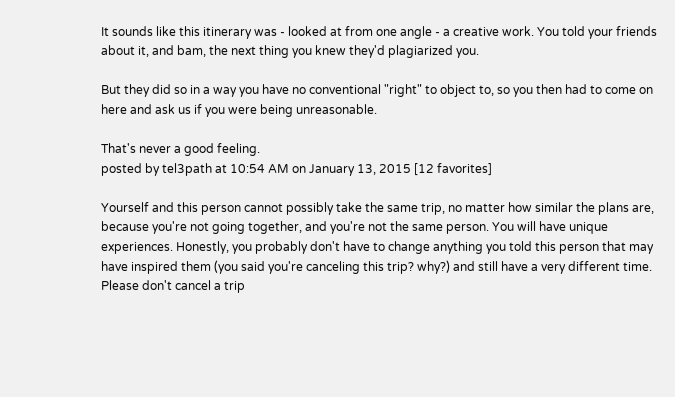It sounds like this itinerary was - looked at from one angle - a creative work. You told your friends about it, and bam, the next thing you knew they'd plagiarized you.

But they did so in a way you have no conventional "right" to object to, so you then had to come on here and ask us if you were being unreasonable.

That's never a good feeling.
posted by tel3path at 10:54 AM on January 13, 2015 [12 favorites]

Yourself and this person cannot possibly take the same trip, no matter how similar the plans are, because you're not going together, and you're not the same person. You will have unique experiences. Honestly, you probably don't have to change anything you told this person that may have inspired them (you said you're canceling this trip? why?) and still have a very different time. Please don't cancel a trip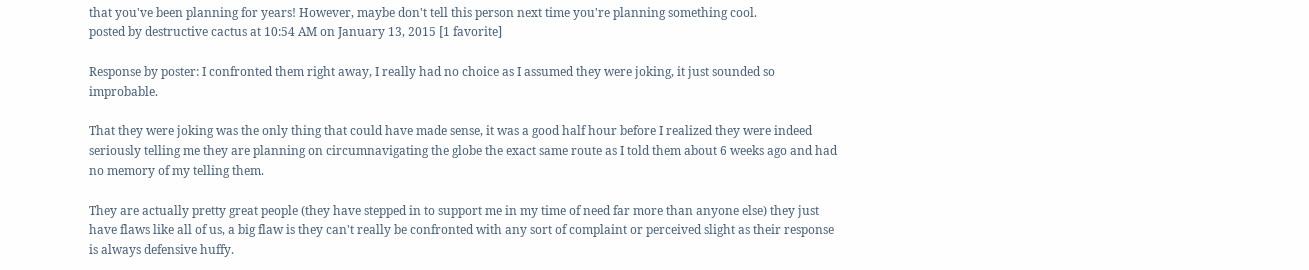that you've been planning for years! However, maybe don't tell this person next time you're planning something cool.
posted by destructive cactus at 10:54 AM on January 13, 2015 [1 favorite]

Response by poster: I confronted them right away, I really had no choice as I assumed they were joking, it just sounded so improbable.

That they were joking was the only thing that could have made sense, it was a good half hour before I realized they were indeed seriously telling me they are planning on circumnavigating the globe the exact same route as I told them about 6 weeks ago and had no memory of my telling them.

They are actually pretty great people (they have stepped in to support me in my time of need far more than anyone else) they just have flaws like all of us, a big flaw is they can't really be confronted with any sort of complaint or perceived slight as their response is always defensive huffy.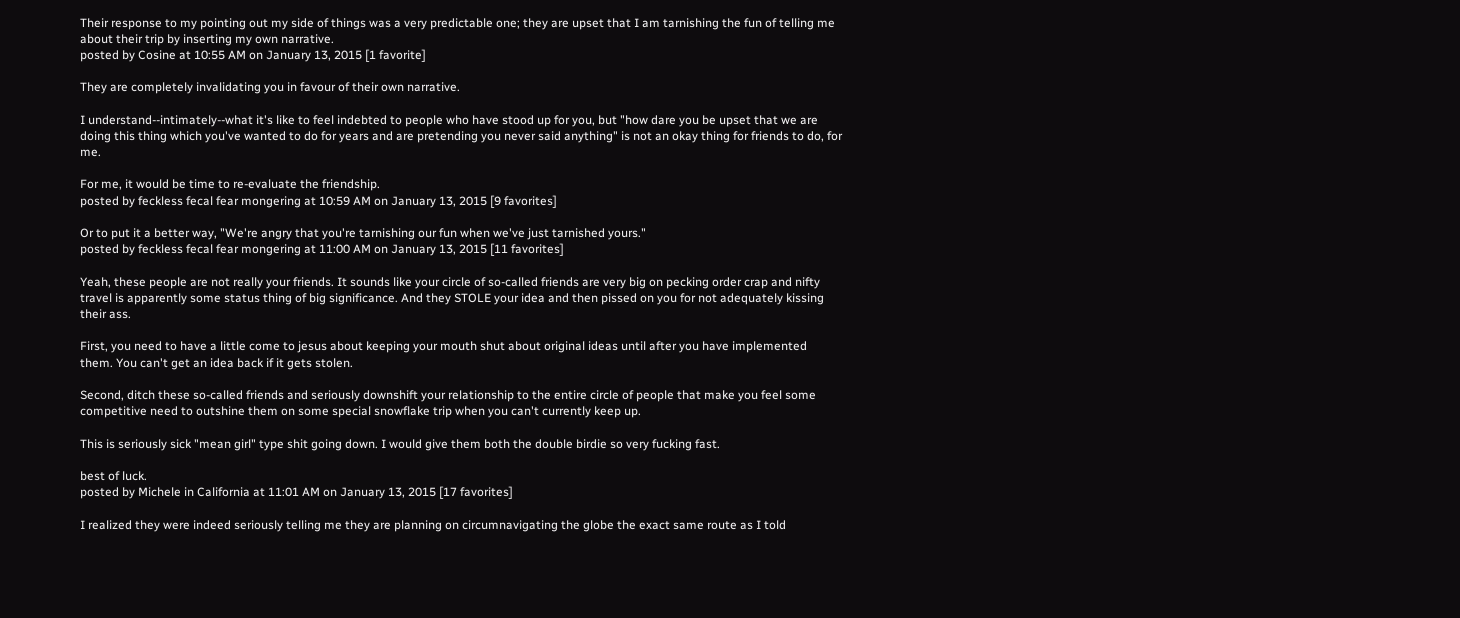Their response to my pointing out my side of things was a very predictable one; they are upset that I am tarnishing the fun of telling me about their trip by inserting my own narrative.
posted by Cosine at 10:55 AM on January 13, 2015 [1 favorite]

They are completely invalidating you in favour of their own narrative.

I understand--intimately--what it's like to feel indebted to people who have stood up for you, but "how dare you be upset that we are doing this thing which you've wanted to do for years and are pretending you never said anything" is not an okay thing for friends to do, for me.

For me, it would be time to re-evaluate the friendship.
posted by feckless fecal fear mongering at 10:59 AM on January 13, 2015 [9 favorites]

Or to put it a better way, "We're angry that you're tarnishing our fun when we've just tarnished yours."
posted by feckless fecal fear mongering at 11:00 AM on January 13, 2015 [11 favorites]

Yeah, these people are not really your friends. It sounds like your circle of so-called friends are very big on pecking order crap and nifty travel is apparently some status thing of big significance. And they STOLE your idea and then pissed on you for not adequately kissing their ass.

First, you need to have a little come to jesus about keeping your mouth shut about original ideas until after you have implemented them. You can't get an idea back if it gets stolen.

Second, ditch these so-called friends and seriously downshift your relationship to the entire circle of people that make you feel some competitive need to outshine them on some special snowflake trip when you can't currently keep up.

This is seriously sick "mean girl" type shit going down. I would give them both the double birdie so very fucking fast.

best of luck.
posted by Michele in California at 11:01 AM on January 13, 2015 [17 favorites]

I realized they were indeed seriously telling me they are planning on circumnavigating the globe the exact same route as I told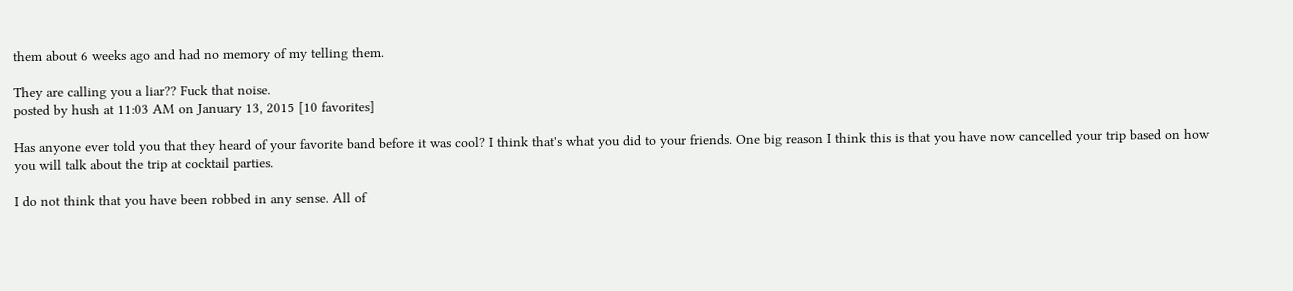them about 6 weeks ago and had no memory of my telling them.

They are calling you a liar?? Fuck that noise.
posted by hush at 11:03 AM on January 13, 2015 [10 favorites]

Has anyone ever told you that they heard of your favorite band before it was cool? I think that's what you did to your friends. One big reason I think this is that you have now cancelled your trip based on how you will talk about the trip at cocktail parties.

I do not think that you have been robbed in any sense. All of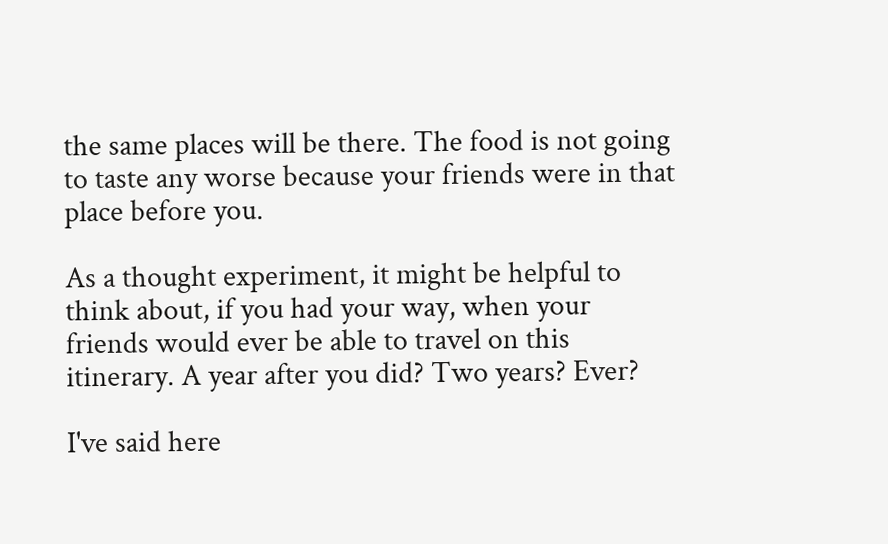the same places will be there. The food is not going to taste any worse because your friends were in that place before you.

As a thought experiment, it might be helpful to think about, if you had your way, when your friends would ever be able to travel on this itinerary. A year after you did? Two years? Ever?

I've said here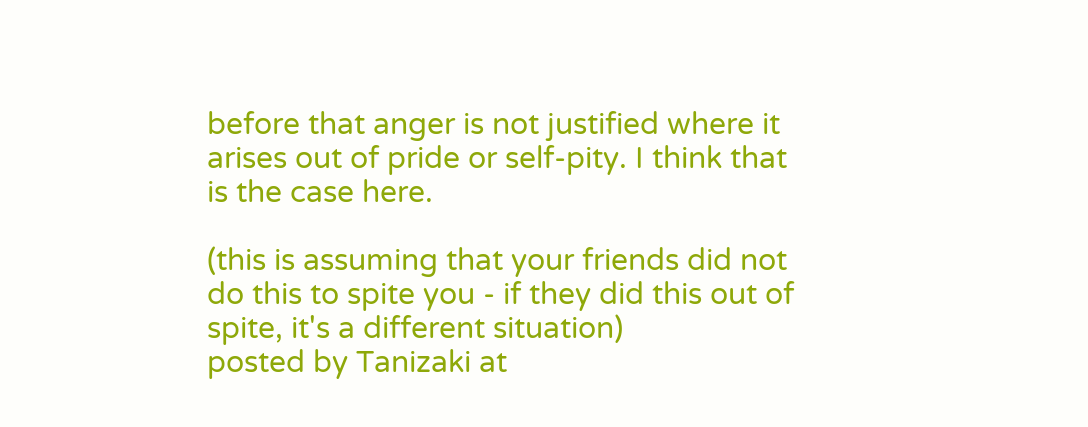before that anger is not justified where it arises out of pride or self-pity. I think that is the case here.

(this is assuming that your friends did not do this to spite you - if they did this out of spite, it's a different situation)
posted by Tanizaki at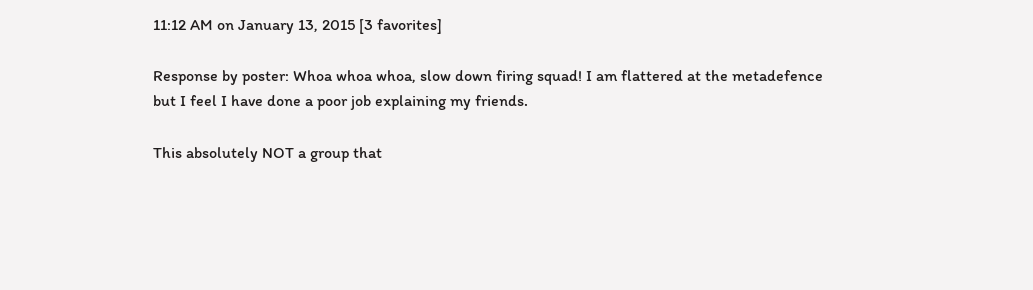11:12 AM on January 13, 2015 [3 favorites]

Response by poster: Whoa whoa whoa, slow down firing squad! I am flattered at the metadefence but I feel I have done a poor job explaining my friends.

This absolutely NOT a group that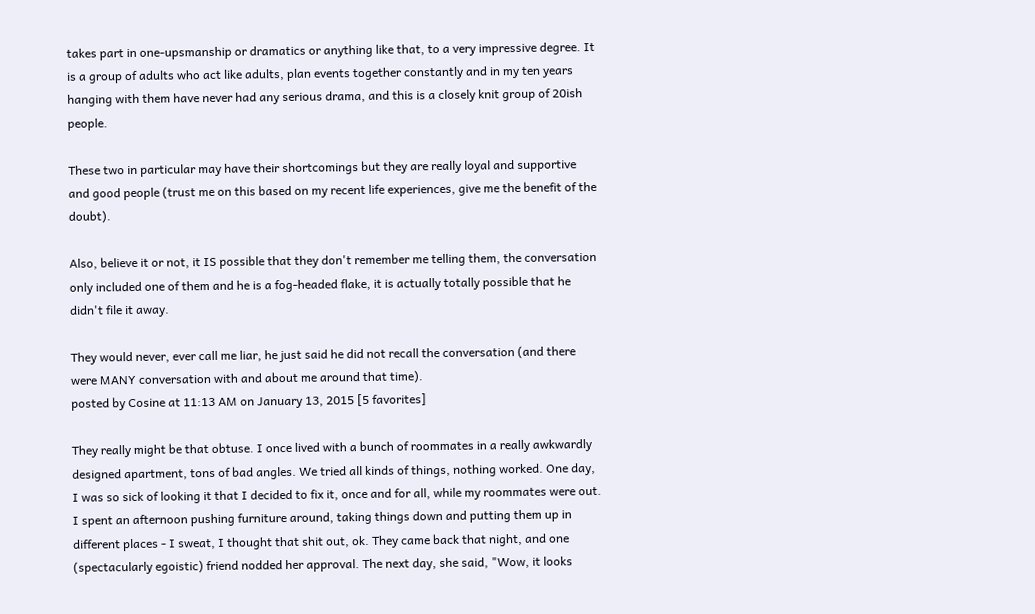takes part in one-upsmanship or dramatics or anything like that, to a very impressive degree. It is a group of adults who act like adults, plan events together constantly and in my ten years hanging with them have never had any serious drama, and this is a closely knit group of 20ish people.

These two in particular may have their shortcomings but they are really loyal and supportive and good people (trust me on this based on my recent life experiences, give me the benefit of the doubt).

Also, believe it or not, it IS possible that they don't remember me telling them, the conversation only included one of them and he is a fog-headed flake, it is actually totally possible that he didn't file it away.

They would never, ever call me liar, he just said he did not recall the conversation (and there were MANY conversation with and about me around that time).
posted by Cosine at 11:13 AM on January 13, 2015 [5 favorites]

They really might be that obtuse. I once lived with a bunch of roommates in a really awkwardly designed apartment, tons of bad angles. We tried all kinds of things, nothing worked. One day, I was so sick of looking it that I decided to fix it, once and for all, while my roommates were out. I spent an afternoon pushing furniture around, taking things down and putting them up in different places - I sweat, I thought that shit out, ok. They came back that night, and one (spectacularly egoistic) friend nodded her approval. The next day, she said, "Wow, it looks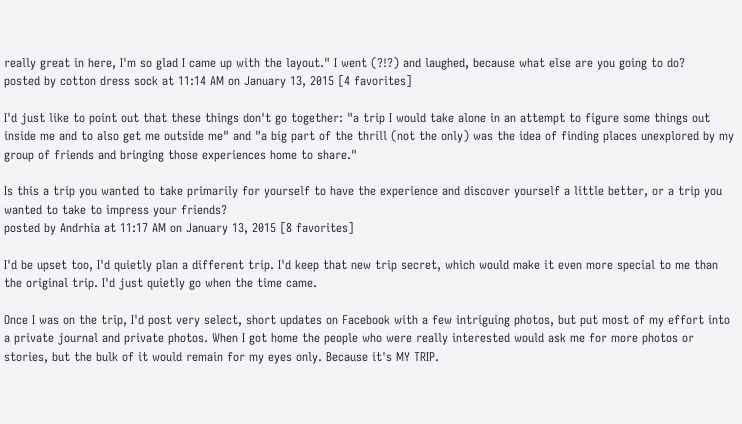really great in here, I'm so glad I came up with the layout." I went (?!?) and laughed, because what else are you going to do?
posted by cotton dress sock at 11:14 AM on January 13, 2015 [4 favorites]

I'd just like to point out that these things don't go together: "a trip I would take alone in an attempt to figure some things out inside me and to also get me outside me" and "a big part of the thrill (not the only) was the idea of finding places unexplored by my group of friends and bringing those experiences home to share."

Is this a trip you wanted to take primarily for yourself to have the experience and discover yourself a little better, or a trip you wanted to take to impress your friends?
posted by Andrhia at 11:17 AM on January 13, 2015 [8 favorites]

I'd be upset too, I'd quietly plan a different trip. I'd keep that new trip secret, which would make it even more special to me than the original trip. I'd just quietly go when the time came.

Once I was on the trip, I'd post very select, short updates on Facebook with a few intriguing photos, but put most of my effort into a private journal and private photos. When I got home the people who were really interested would ask me for more photos or stories, but the bulk of it would remain for my eyes only. Because it's MY TRIP.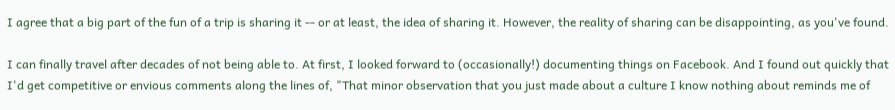I agree that a big part of the fun of a trip is sharing it -- or at least, the idea of sharing it. However, the reality of sharing can be disappointing, as you've found.

I can finally travel after decades of not being able to. At first, I looked forward to (occasionally!) documenting things on Facebook. And I found out quickly that I'd get competitive or envious comments along the lines of, "That minor observation that you just made about a culture I know nothing about reminds me of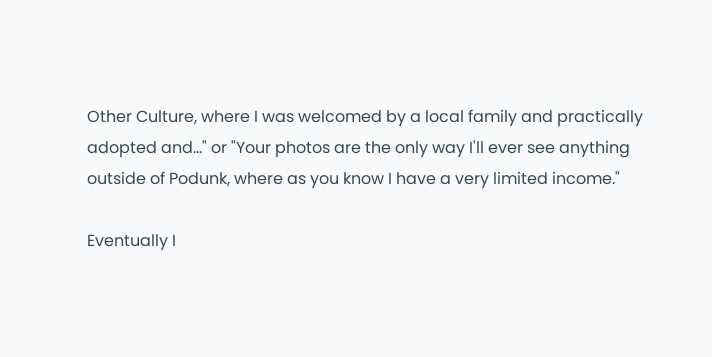Other Culture, where I was welcomed by a local family and practically adopted and…" or "Your photos are the only way I'll ever see anything outside of Podunk, where as you know I have a very limited income."

Eventually I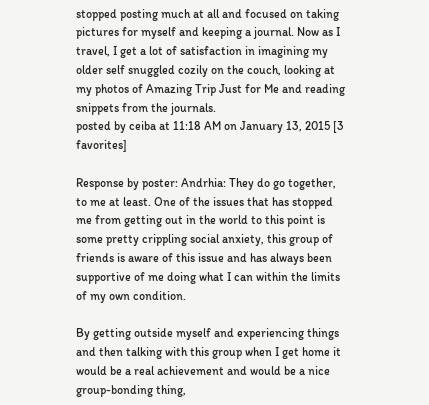stopped posting much at all and focused on taking pictures for myself and keeping a journal. Now as I travel, I get a lot of satisfaction in imagining my older self snuggled cozily on the couch, looking at my photos of Amazing Trip Just for Me and reading snippets from the journals.
posted by ceiba at 11:18 AM on January 13, 2015 [3 favorites]

Response by poster: Andrhia: They do go together, to me at least. One of the issues that has stopped me from getting out in the world to this point is some pretty crippling social anxiety, this group of friends is aware of this issue and has always been supportive of me doing what I can within the limits of my own condition.

By getting outside myself and experiencing things and then talking with this group when I get home it would be a real achievement and would be a nice group-bonding thing,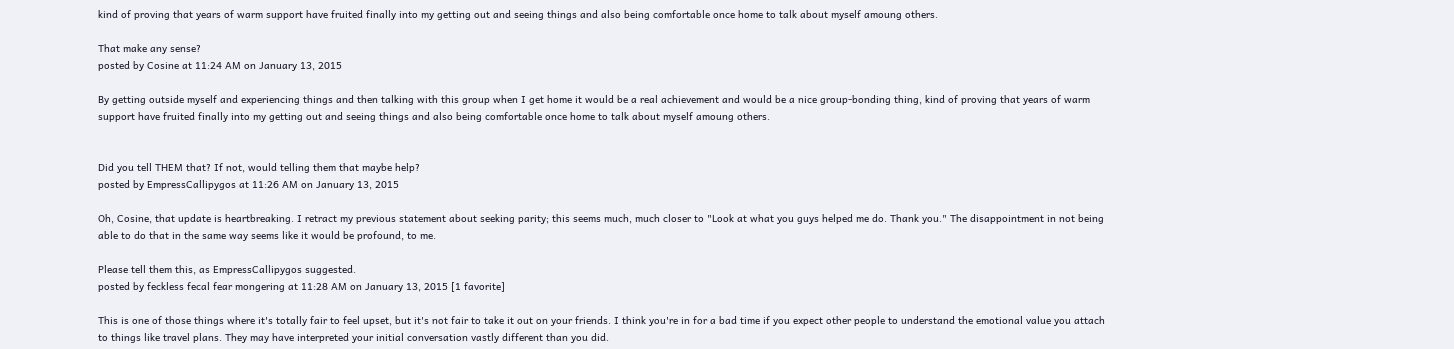kind of proving that years of warm support have fruited finally into my getting out and seeing things and also being comfortable once home to talk about myself amoung others.

That make any sense?
posted by Cosine at 11:24 AM on January 13, 2015

By getting outside myself and experiencing things and then talking with this group when I get home it would be a real achievement and would be a nice group-bonding thing, kind of proving that years of warm support have fruited finally into my getting out and seeing things and also being comfortable once home to talk about myself amoung others.


Did you tell THEM that? If not, would telling them that maybe help?
posted by EmpressCallipygos at 11:26 AM on January 13, 2015

Oh, Cosine, that update is heartbreaking. I retract my previous statement about seeking parity; this seems much, much closer to "Look at what you guys helped me do. Thank you." The disappointment in not being able to do that in the same way seems like it would be profound, to me.

Please tell them this, as EmpressCallipygos suggested.
posted by feckless fecal fear mongering at 11:28 AM on January 13, 2015 [1 favorite]

This is one of those things where it's totally fair to feel upset, but it's not fair to take it out on your friends. I think you're in for a bad time if you expect other people to understand the emotional value you attach to things like travel plans. They may have interpreted your initial conversation vastly different than you did.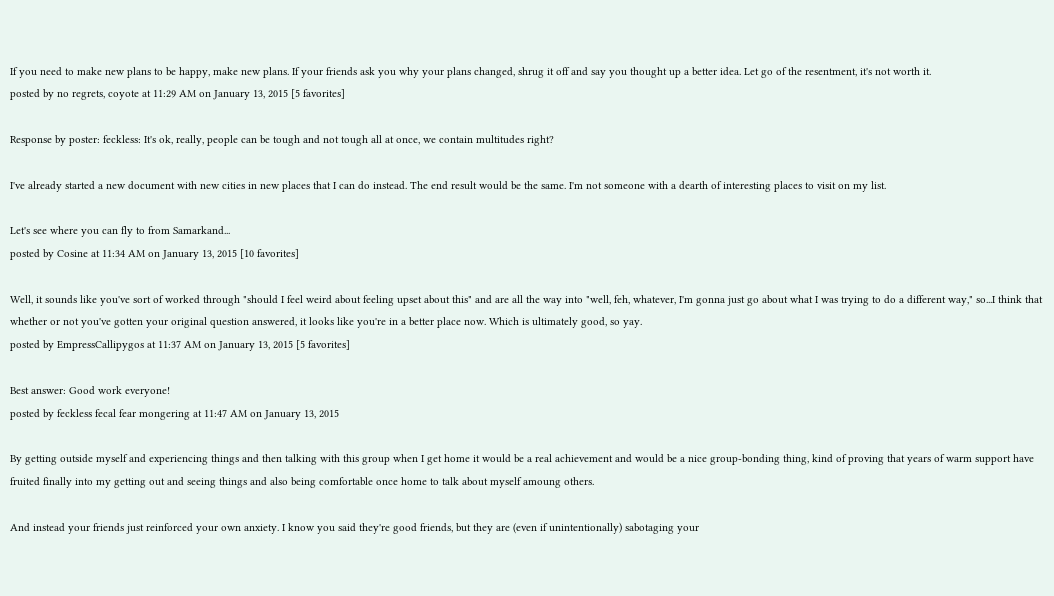If you need to make new plans to be happy, make new plans. If your friends ask you why your plans changed, shrug it off and say you thought up a better idea. Let go of the resentment, it's not worth it.
posted by no regrets, coyote at 11:29 AM on January 13, 2015 [5 favorites]

Response by poster: feckless: It's ok, really, people can be tough and not tough all at once, we contain multitudes right?

I've already started a new document with new cities in new places that I can do instead. The end result would be the same. I'm not someone with a dearth of interesting places to visit on my list.

Let's see where you can fly to from Samarkand...
posted by Cosine at 11:34 AM on January 13, 2015 [10 favorites]

Well, it sounds like you've sort of worked through "should I feel weird about feeling upset about this" and are all the way into "well, feh, whatever, I'm gonna just go about what I was trying to do a different way," so...I think that whether or not you've gotten your original question answered, it looks like you're in a better place now. Which is ultimately good, so yay.
posted by EmpressCallipygos at 11:37 AM on January 13, 2015 [5 favorites]

Best answer: Good work everyone!
posted by feckless fecal fear mongering at 11:47 AM on January 13, 2015

By getting outside myself and experiencing things and then talking with this group when I get home it would be a real achievement and would be a nice group-bonding thing, kind of proving that years of warm support have fruited finally into my getting out and seeing things and also being comfortable once home to talk about myself amoung others.

And instead your friends just reinforced your own anxiety. I know you said they're good friends, but they are (even if unintentionally) sabotaging your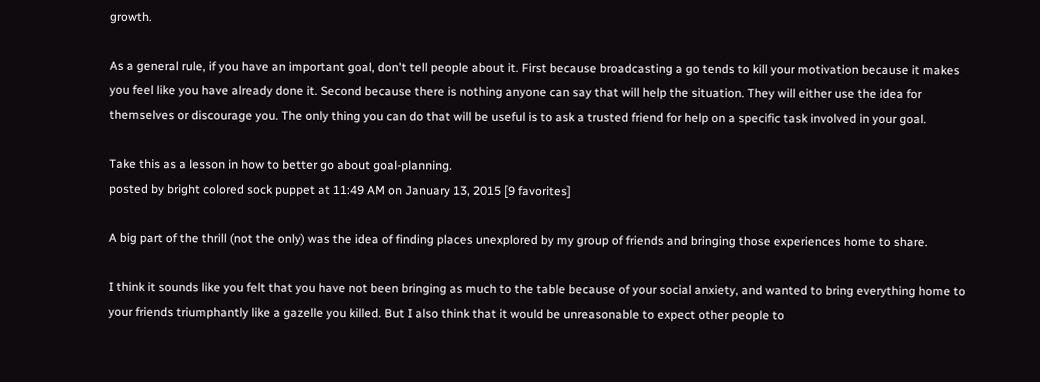growth.

As a general rule, if you have an important goal, don't tell people about it. First because broadcasting a go tends to kill your motivation because it makes you feel like you have already done it. Second because there is nothing anyone can say that will help the situation. They will either use the idea for themselves or discourage you. The only thing you can do that will be useful is to ask a trusted friend for help on a specific task involved in your goal.

Take this as a lesson in how to better go about goal-planning.
posted by bright colored sock puppet at 11:49 AM on January 13, 2015 [9 favorites]

A big part of the thrill (not the only) was the idea of finding places unexplored by my group of friends and bringing those experiences home to share.

I think it sounds like you felt that you have not been bringing as much to the table because of your social anxiety, and wanted to bring everything home to your friends triumphantly like a gazelle you killed. But I also think that it would be unreasonable to expect other people to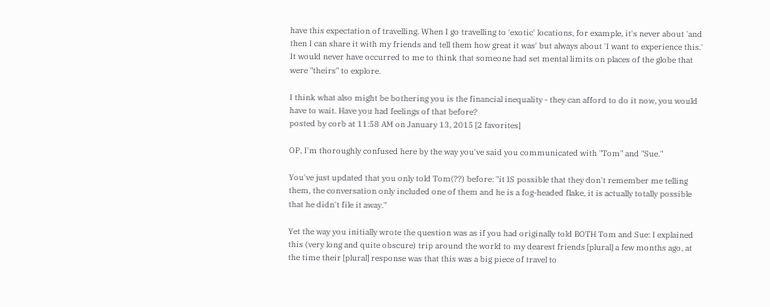have this expectation of travelling. When I go travelling to 'exotic' locations, for example, it's never about 'and then I can share it with my friends and tell them how great it was' but always about 'I want to experience this.' It would never have occurred to me to think that someone had set mental limits on places of the globe that were "theirs" to explore.

I think what also might be bothering you is the financial inequality - they can afford to do it now, you would have to wait. Have you had feelings of that before?
posted by corb at 11:58 AM on January 13, 2015 [2 favorites]

OP, I'm thoroughly confused here by the way you've said you communicated with "Tom" and "Sue."

You've just updated that you only told Tom(??) before: "it IS possible that they don't remember me telling them, the conversation only included one of them and he is a fog-headed flake, it is actually totally possible that he didn't file it away."

Yet the way you initially wrote the question was as if you had originally told BOTH Tom and Sue: I explained this (very long and quite obscure) trip around the world to my dearest friends [plural] a few months ago, at the time their [plural] response was that this was a big piece of travel to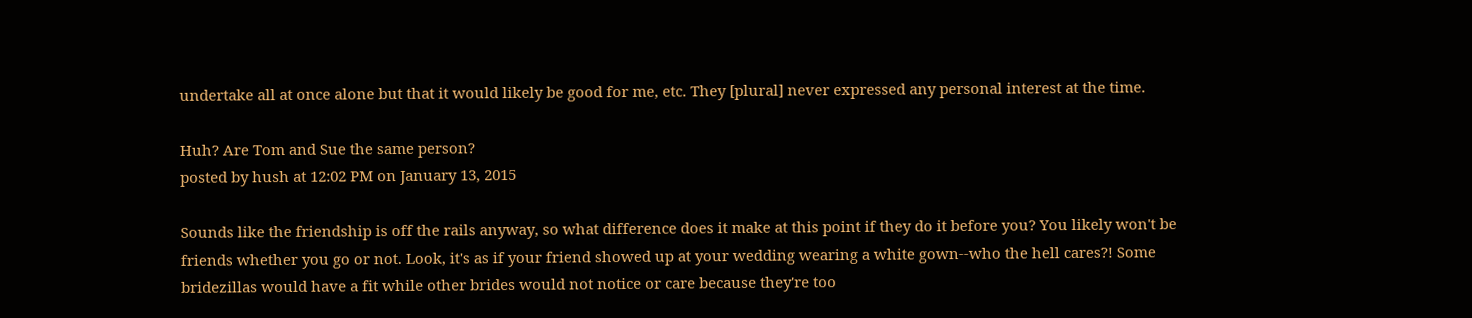undertake all at once alone but that it would likely be good for me, etc. They [plural] never expressed any personal interest at the time.

Huh? Are Tom and Sue the same person?
posted by hush at 12:02 PM on January 13, 2015

Sounds like the friendship is off the rails anyway, so what difference does it make at this point if they do it before you? You likely won't be friends whether you go or not. Look, it's as if your friend showed up at your wedding wearing a white gown--who the hell cares?! Some bridezillas would have a fit while other brides would not notice or care because they're too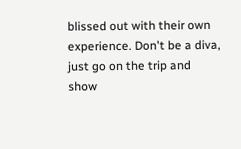blissed out with their own experience. Don't be a diva, just go on the trip and show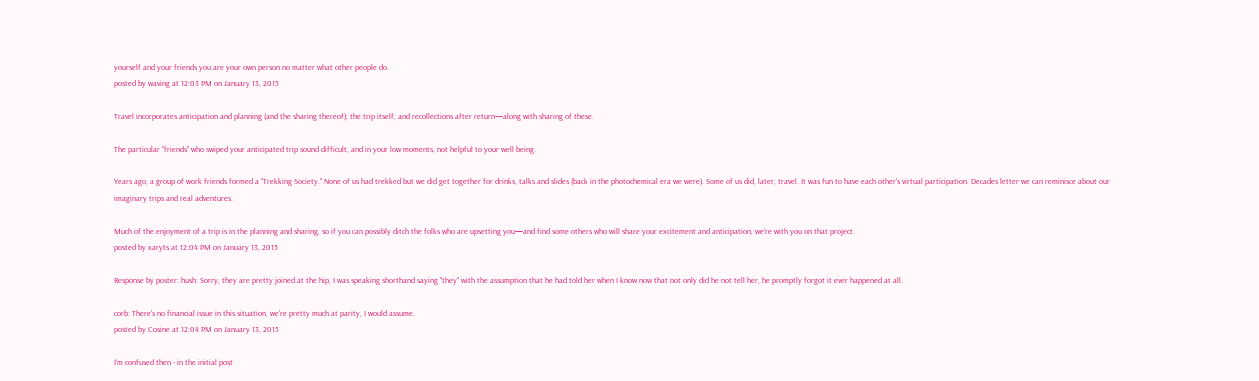yourself and your friends you are your own person no matter what other people do.
posted by waving at 12:03 PM on January 13, 2015

Travel incorporates anticipation and planning (and the sharing thereof); the trip itself; and recollections after return—along with sharing of these.

The particular "friends" who swiped your anticipated trip sound difficult, and in your low moments, not helpful to your well being.

Years ago, a group of work friends formed a "Trekking Society." None of us had trekked but we did get together for drinks, talks and slides (back in the photochemical era we were). Some of us did, later, travel. It was fun to have each other's virtual participation. Decades letter we can reminisce about our imaginary trips and real adventures.

Much of the enjoyment of a trip is in the planning and sharing, so if you can possibly ditch the folks who are upsetting you—and find some others who will share your excitement and anticipation, we're with you on that project.
posted by xaryts at 12:04 PM on January 13, 2015

Response by poster: hush: Sorry, they are pretty joined at the hip, I was speaking shorthand saying "they" with the assumption that he had told her when I know now that not only did he not tell her, he promptly forgot it ever happened at all.

corb: There's no financial issue in this situation, we're pretty much at parity, I would assume.
posted by Cosine at 12:04 PM on January 13, 2015

I'm confused then - in the initial post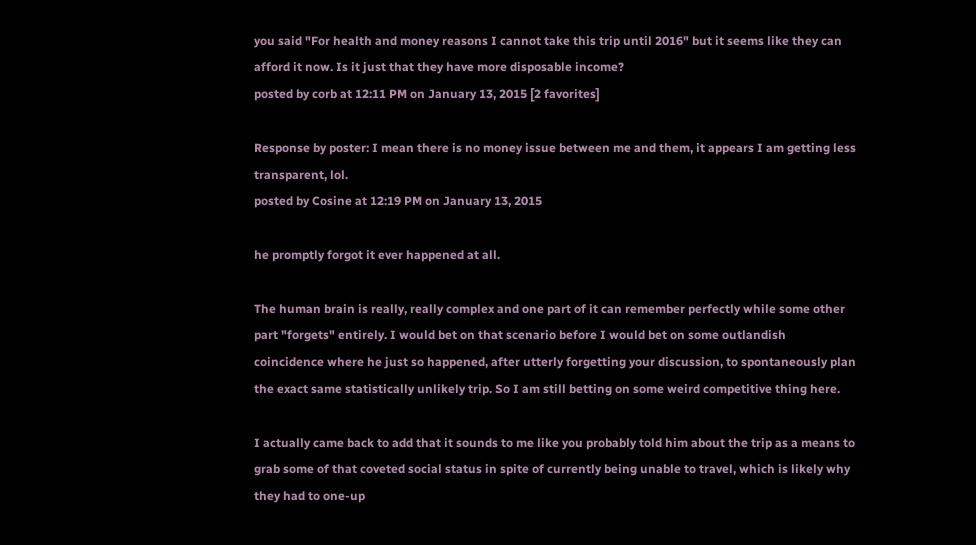you said "For health and money reasons I cannot take this trip until 2016" but it seems like they can afford it now. Is it just that they have more disposable income?
posted by corb at 12:11 PM on January 13, 2015 [2 favorites]

Response by poster: I mean there is no money issue between me and them, it appears I am getting less transparent, lol.
posted by Cosine at 12:19 PM on January 13, 2015

he promptly forgot it ever happened at all.

The human brain is really, really complex and one part of it can remember perfectly while some other part "forgets" entirely. I would bet on that scenario before I would bet on some outlandish coincidence where he just so happened, after utterly forgetting your discussion, to spontaneously plan the exact same statistically unlikely trip. So I am still betting on some weird competitive thing here.

I actually came back to add that it sounds to me like you probably told him about the trip as a means to grab some of that coveted social status in spite of currently being unable to travel, which is likely why they had to one-up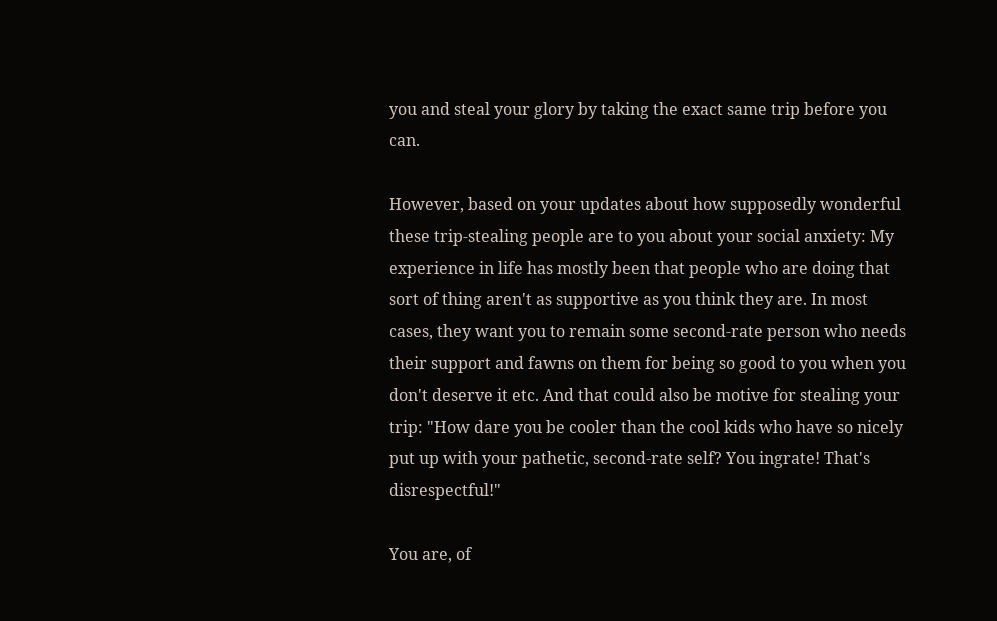you and steal your glory by taking the exact same trip before you can.

However, based on your updates about how supposedly wonderful these trip-stealing people are to you about your social anxiety: My experience in life has mostly been that people who are doing that sort of thing aren't as supportive as you think they are. In most cases, they want you to remain some second-rate person who needs their support and fawns on them for being so good to you when you don't deserve it etc. And that could also be motive for stealing your trip: "How dare you be cooler than the cool kids who have so nicely put up with your pathetic, second-rate self? You ingrate! That's disrespectful!"

You are, of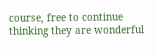course, free to continue thinking they are wonderful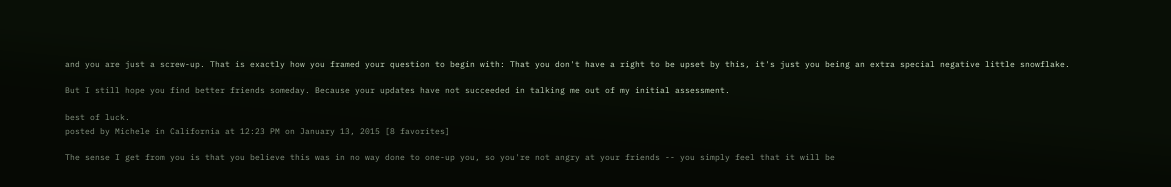and you are just a screw-up. That is exactly how you framed your question to begin with: That you don't have a right to be upset by this, it's just you being an extra special negative little snowflake.

But I still hope you find better friends someday. Because your updates have not succeeded in talking me out of my initial assessment.

best of luck.
posted by Michele in California at 12:23 PM on January 13, 2015 [8 favorites]

The sense I get from you is that you believe this was in no way done to one-up you, so you're not angry at your friends -- you simply feel that it will be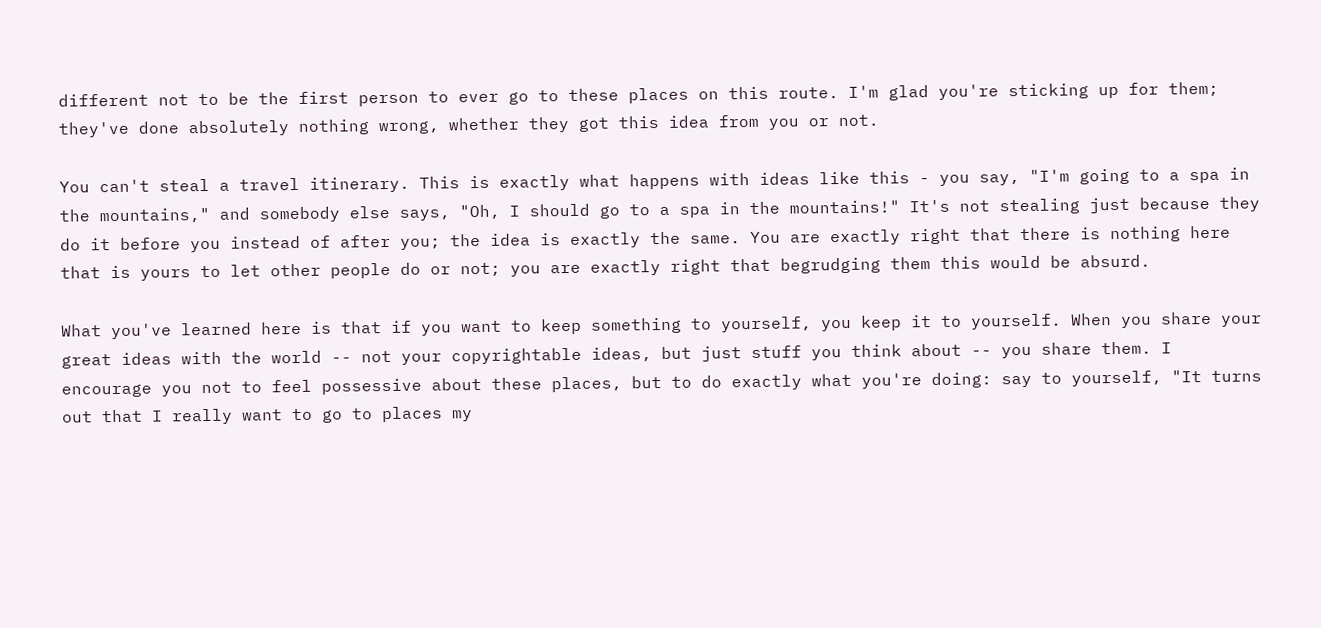different not to be the first person to ever go to these places on this route. I'm glad you're sticking up for them; they've done absolutely nothing wrong, whether they got this idea from you or not.

You can't steal a travel itinerary. This is exactly what happens with ideas like this - you say, "I'm going to a spa in the mountains," and somebody else says, "Oh, I should go to a spa in the mountains!" It's not stealing just because they do it before you instead of after you; the idea is exactly the same. You are exactly right that there is nothing here that is yours to let other people do or not; you are exactly right that begrudging them this would be absurd.

What you've learned here is that if you want to keep something to yourself, you keep it to yourself. When you share your great ideas with the world -- not your copyrightable ideas, but just stuff you think about -- you share them. I encourage you not to feel possessive about these places, but to do exactly what you're doing: say to yourself, "It turns out that I really want to go to places my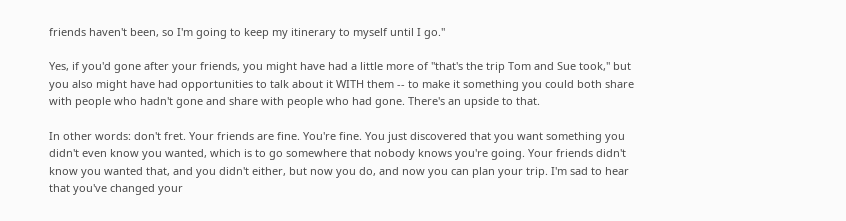friends haven't been, so I'm going to keep my itinerary to myself until I go."

Yes, if you'd gone after your friends, you might have had a little more of "that's the trip Tom and Sue took," but you also might have had opportunities to talk about it WITH them -- to make it something you could both share with people who hadn't gone and share with people who had gone. There's an upside to that.

In other words: don't fret. Your friends are fine. You're fine. You just discovered that you want something you didn't even know you wanted, which is to go somewhere that nobody knows you're going. Your friends didn't know you wanted that, and you didn't either, but now you do, and now you can plan your trip. I'm sad to hear that you've changed your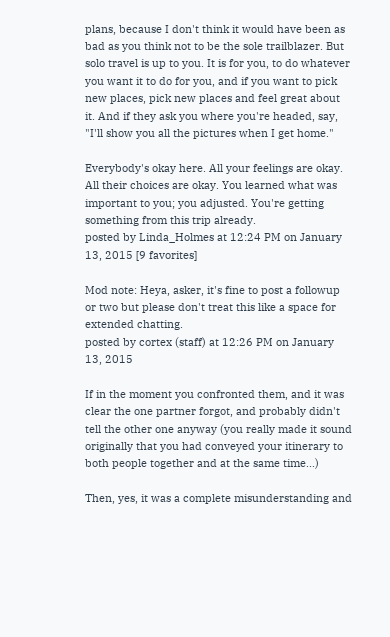plans, because I don't think it would have been as bad as you think not to be the sole trailblazer. But solo travel is up to you. It is for you, to do whatever you want it to do for you, and if you want to pick new places, pick new places and feel great about it. And if they ask you where you're headed, say, "I'll show you all the pictures when I get home."

Everybody's okay here. All your feelings are okay. All their choices are okay. You learned what was important to you; you adjusted. You're getting something from this trip already.
posted by Linda_Holmes at 12:24 PM on January 13, 2015 [9 favorites]

Mod note: Heya, asker, it's fine to post a followup or two but please don't treat this like a space for extended chatting.
posted by cortex (staff) at 12:26 PM on January 13, 2015

If in the moment you confronted them, and it was clear the one partner forgot, and probably didn't tell the other one anyway (you really made it sound originally that you had conveyed your itinerary to both people together and at the same time...)

Then, yes, it was a complete misunderstanding and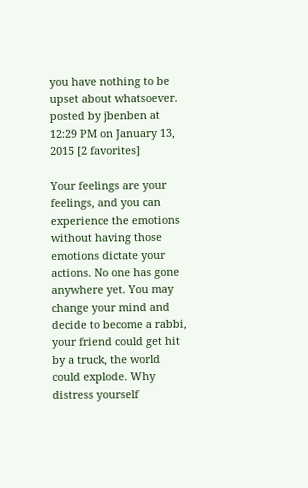you have nothing to be upset about whatsoever.
posted by jbenben at 12:29 PM on January 13, 2015 [2 favorites]

Your feelings are your feelings, and you can experience the emotions without having those emotions dictate your actions. No one has gone anywhere yet. You may change your mind and decide to become a rabbi, your friend could get hit by a truck, the world could explode. Why distress yourself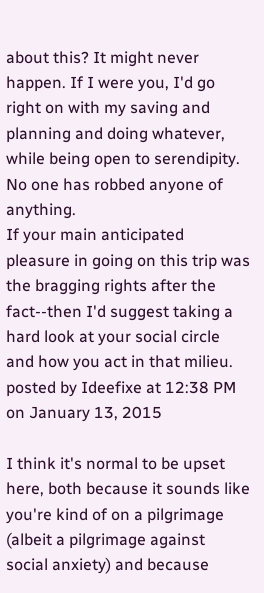about this? It might never happen. If I were you, I'd go right on with my saving and planning and doing whatever, while being open to serendipity. No one has robbed anyone of anything.
If your main anticipated pleasure in going on this trip was the bragging rights after the fact--then I'd suggest taking a hard look at your social circle and how you act in that milieu.
posted by Ideefixe at 12:38 PM on January 13, 2015

I think it's normal to be upset here, both because it sounds like you're kind of on a pilgrimage (albeit a pilgrimage against social anxiety) and because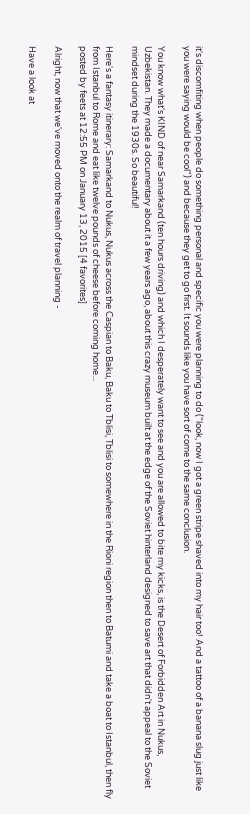it's discomfiting when people do something personal and specific you were planning to do ("look, now I got a green stripe shaved into my hair too! And a tattoo of a banana slug just like you were saying would be cool") and because they get to go first. It sounds like you have sort of come to the same conclusion.

You know what's KIND of near Samarkand (ten hours driving) and which I desperately want to see and you are allowed to bite my kicks, is the Desert of Forbidden Art in Nukus, Uzbekistan. They made a documentary about it a few years ago, about this crazy museum built at the edge of the Soviet hinterland designed to save art that didn't appeal to the Soviet mindset during the 1930s. So beautiful!

Here's a fantasy itinerary: Samarkand to Nukus, Nukus across the Caspian to Baku, Baku to Tblisi, Tblisi to somewhere in the Rioni region then to Batumi and take a boat to Istanbul, then fly from Istanbul to Rome and eat like twelve pounds of cheese before coming home...
posted by feets at 12:55 PM on January 13, 2015 [4 favorites]

Alright, now that we've moved onto the realm of travel planning -

Have a look at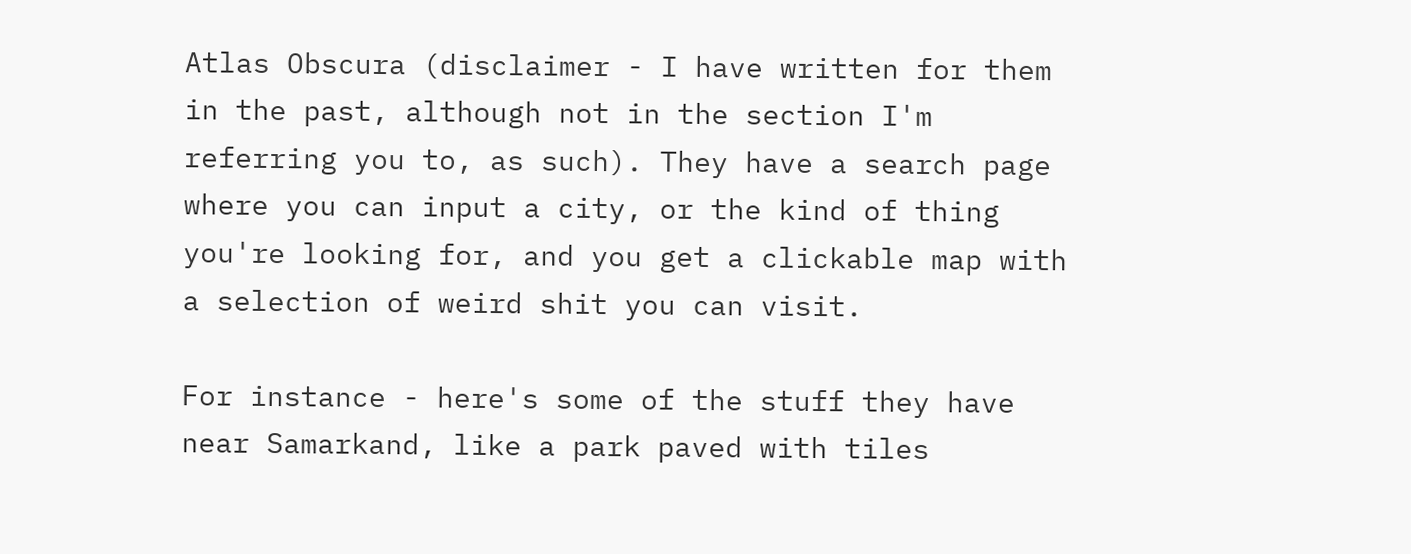Atlas Obscura (disclaimer - I have written for them in the past, although not in the section I'm referring you to, as such). They have a search page where you can input a city, or the kind of thing you're looking for, and you get a clickable map with a selection of weird shit you can visit.

For instance - here's some of the stuff they have near Samarkand, like a park paved with tiles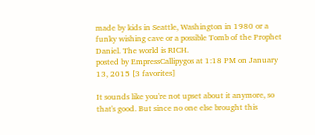made by kids in Seattle, Washington in 1980 or a funky wishing cave or a possible Tomb of the Prophet Daniel. The world is RICH.
posted by EmpressCallipygos at 1:18 PM on January 13, 2015 [3 favorites]

It sounds like you're not upset about it anymore, so that's good. But since no one else brought this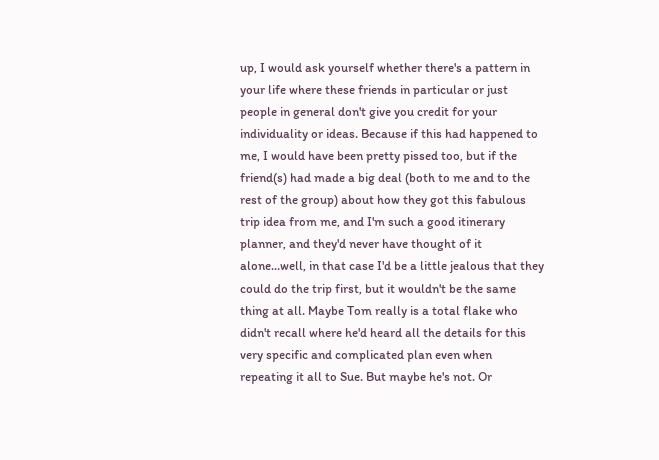up, I would ask yourself whether there's a pattern in your life where these friends in particular or just people in general don't give you credit for your individuality or ideas. Because if this had happened to me, I would have been pretty pissed too, but if the friend(s) had made a big deal (both to me and to the rest of the group) about how they got this fabulous trip idea from me, and I'm such a good itinerary planner, and they'd never have thought of it alone...well, in that case I'd be a little jealous that they could do the trip first, but it wouldn't be the same thing at all. Maybe Tom really is a total flake who didn't recall where he'd heard all the details for this very specific and complicated plan even when repeating it all to Sue. But maybe he's not. Or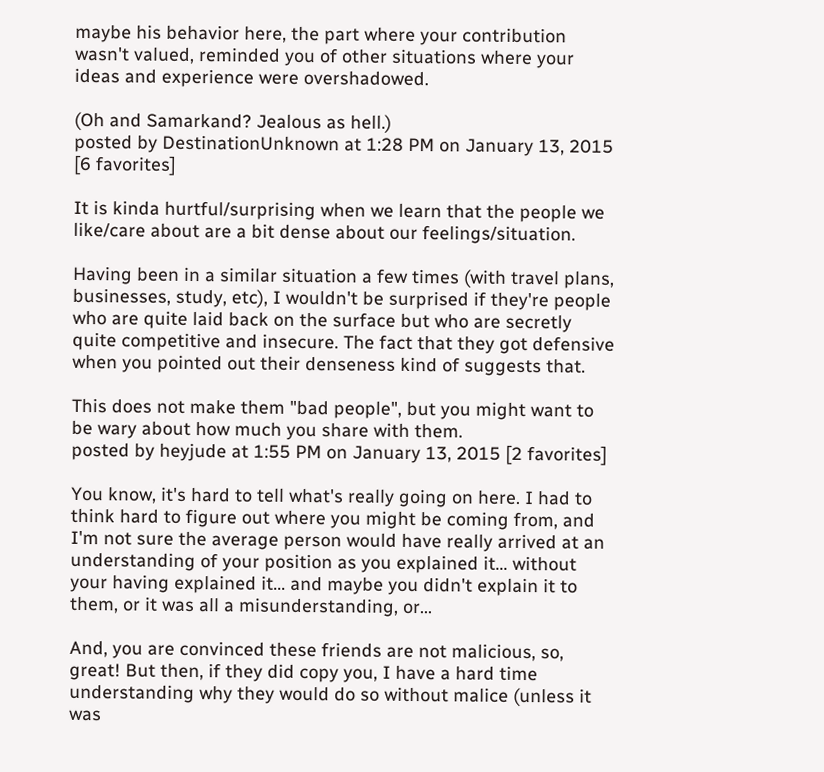maybe his behavior here, the part where your contribution wasn't valued, reminded you of other situations where your ideas and experience were overshadowed.

(Oh and Samarkand? Jealous as hell.)
posted by DestinationUnknown at 1:28 PM on January 13, 2015 [6 favorites]

It is kinda hurtful/surprising when we learn that the people we like/care about are a bit dense about our feelings/situation.

Having been in a similar situation a few times (with travel plans, businesses, study, etc), I wouldn't be surprised if they're people who are quite laid back on the surface but who are secretly quite competitive and insecure. The fact that they got defensive when you pointed out their denseness kind of suggests that.

This does not make them "bad people", but you might want to be wary about how much you share with them.
posted by heyjude at 1:55 PM on January 13, 2015 [2 favorites]

You know, it's hard to tell what's really going on here. I had to think hard to figure out where you might be coming from, and I'm not sure the average person would have really arrived at an understanding of your position as you explained it... without your having explained it... and maybe you didn't explain it to them, or it was all a misunderstanding, or...

And, you are convinced these friends are not malicious, so, great! But then, if they did copy you, I have a hard time understanding why they would do so without malice (unless it was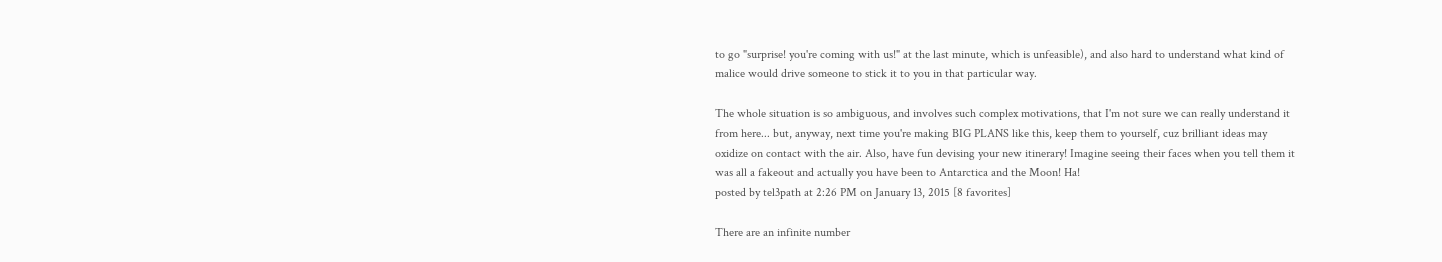to go "surprise! you're coming with us!" at the last minute, which is unfeasible), and also hard to understand what kind of malice would drive someone to stick it to you in that particular way.

The whole situation is so ambiguous, and involves such complex motivations, that I'm not sure we can really understand it from here... but, anyway, next time you're making BIG PLANS like this, keep them to yourself, cuz brilliant ideas may oxidize on contact with the air. Also, have fun devising your new itinerary! Imagine seeing their faces when you tell them it was all a fakeout and actually you have been to Antarctica and the Moon! Ha!
posted by tel3path at 2:26 PM on January 13, 2015 [8 favorites]

There are an infinite number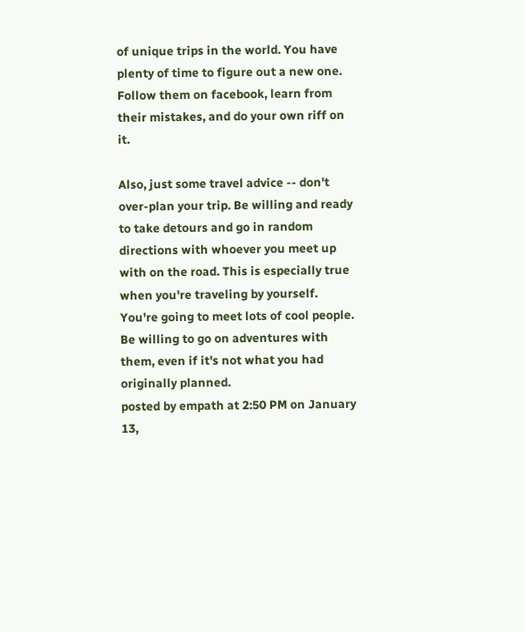of unique trips in the world. You have plenty of time to figure out a new one. Follow them on facebook, learn from their mistakes, and do your own riff on it.

Also, just some travel advice -- don't over-plan your trip. Be willing and ready to take detours and go in random directions with whoever you meet up with on the road. This is especially true when you're traveling by yourself. You're going to meet lots of cool people. Be willing to go on adventures with them, even if it's not what you had originally planned.
posted by empath at 2:50 PM on January 13,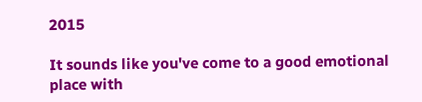2015

It sounds like you've come to a good emotional place with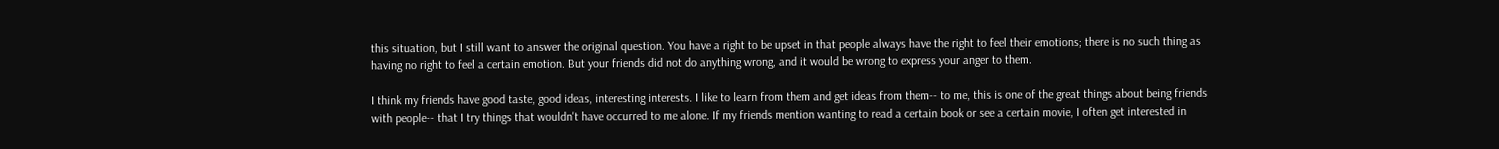this situation, but I still want to answer the original question. You have a right to be upset in that people always have the right to feel their emotions; there is no such thing as having no right to feel a certain emotion. But your friends did not do anything wrong, and it would be wrong to express your anger to them.

I think my friends have good taste, good ideas, interesting interests. I like to learn from them and get ideas from them-- to me, this is one of the great things about being friends with people-- that I try things that wouldn't have occurred to me alone. If my friends mention wanting to read a certain book or see a certain movie, I often get interested in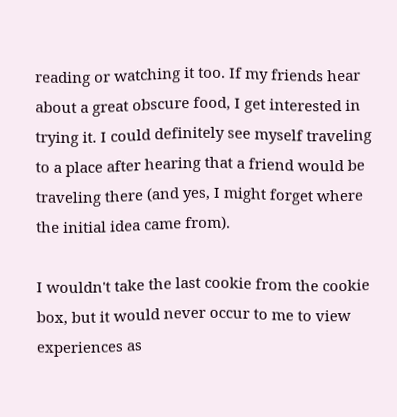reading or watching it too. If my friends hear about a great obscure food, I get interested in trying it. I could definitely see myself traveling to a place after hearing that a friend would be traveling there (and yes, I might forget where the initial idea came from).

I wouldn't take the last cookie from the cookie box, but it would never occur to me to view experiences as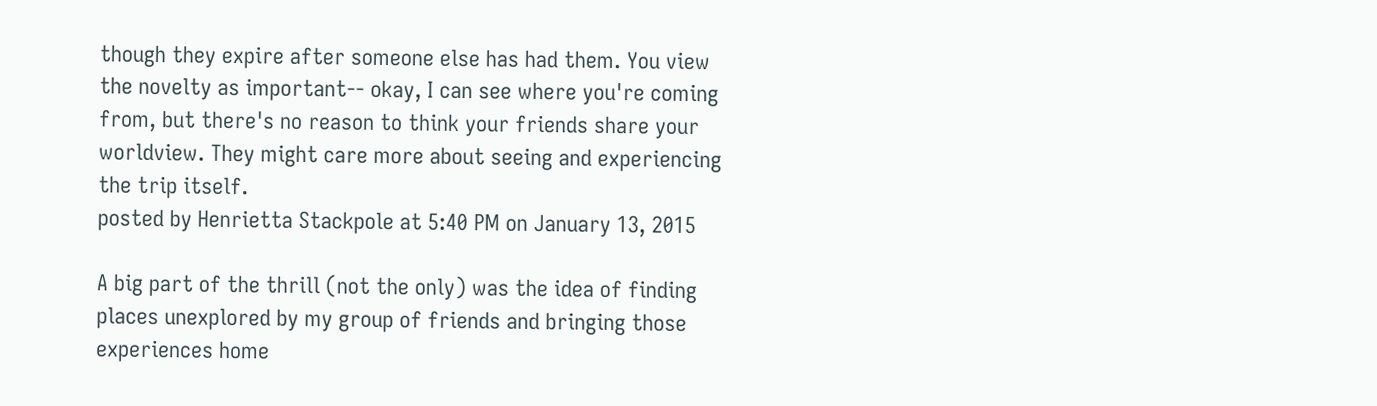though they expire after someone else has had them. You view the novelty as important-- okay, I can see where you're coming from, but there's no reason to think your friends share your worldview. They might care more about seeing and experiencing the trip itself.
posted by Henrietta Stackpole at 5:40 PM on January 13, 2015

A big part of the thrill (not the only) was the idea of finding places unexplored by my group of friends and bringing those experiences home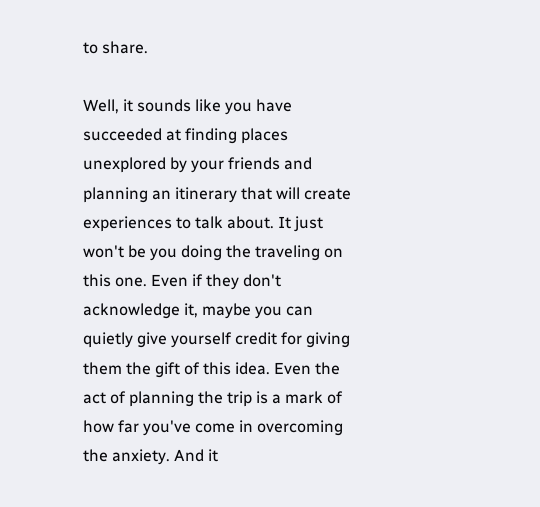to share.

Well, it sounds like you have succeeded at finding places unexplored by your friends and planning an itinerary that will create experiences to talk about. It just won't be you doing the traveling on this one. Even if they don't acknowledge it, maybe you can quietly give yourself credit for giving them the gift of this idea. Even the act of planning the trip is a mark of how far you've come in overcoming the anxiety. And it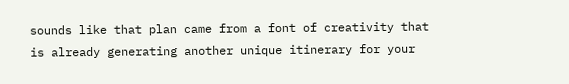sounds like that plan came from a font of creativity that is already generating another unique itinerary for your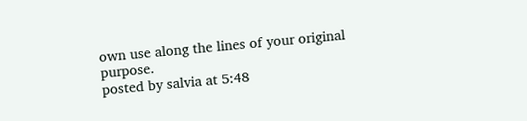own use along the lines of your original purpose.
posted by salvia at 5:48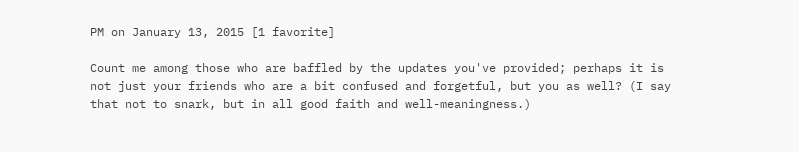PM on January 13, 2015 [1 favorite]

Count me among those who are baffled by the updates you've provided; perhaps it is not just your friends who are a bit confused and forgetful, but you as well? (I say that not to snark, but in all good faith and well-meaningness.)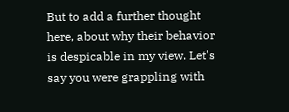But to add a further thought here, about why their behavior is despicable in my view. Let's say you were grappling with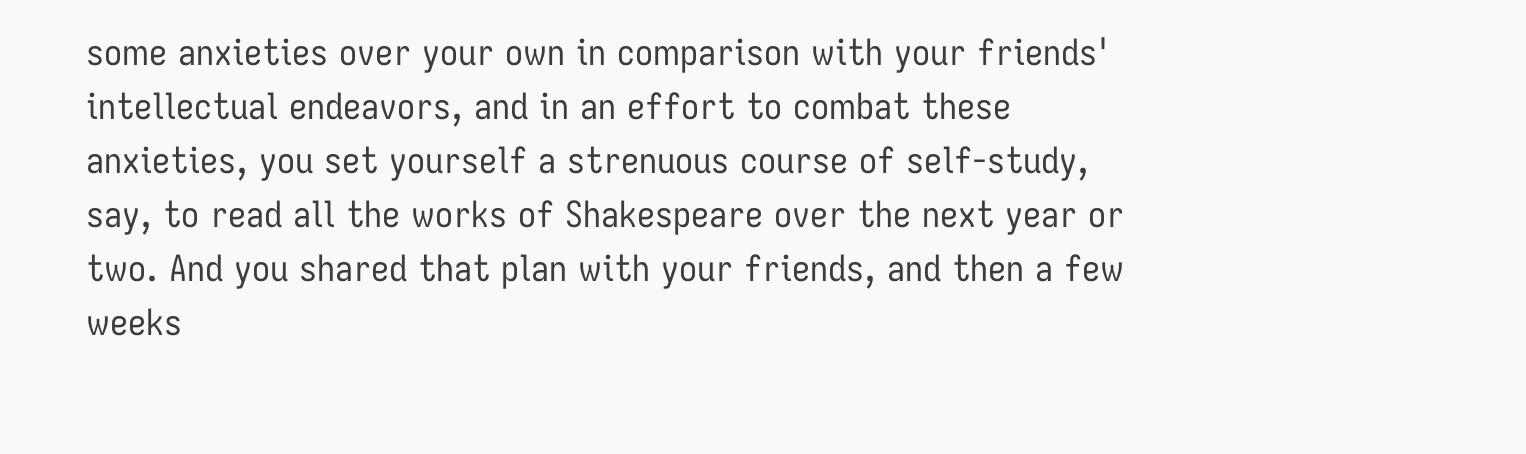some anxieties over your own in comparison with your friends' intellectual endeavors, and in an effort to combat these anxieties, you set yourself a strenuous course of self-study, say, to read all the works of Shakespeare over the next year or two. And you shared that plan with your friends, and then a few weeks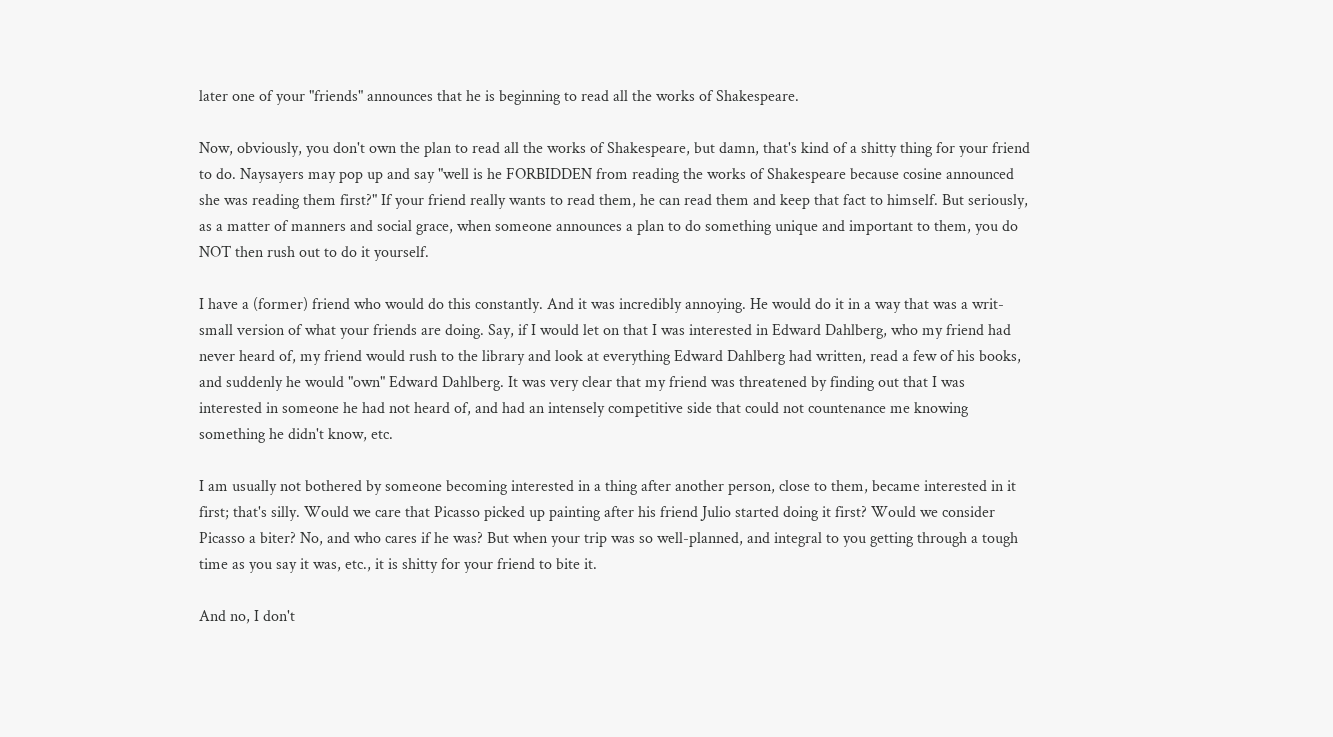later one of your "friends" announces that he is beginning to read all the works of Shakespeare.

Now, obviously, you don't own the plan to read all the works of Shakespeare, but damn, that's kind of a shitty thing for your friend to do. Naysayers may pop up and say "well is he FORBIDDEN from reading the works of Shakespeare because cosine announced she was reading them first?" If your friend really wants to read them, he can read them and keep that fact to himself. But seriously, as a matter of manners and social grace, when someone announces a plan to do something unique and important to them, you do NOT then rush out to do it yourself.

I have a (former) friend who would do this constantly. And it was incredibly annoying. He would do it in a way that was a writ-small version of what your friends are doing. Say, if I would let on that I was interested in Edward Dahlberg, who my friend had never heard of, my friend would rush to the library and look at everything Edward Dahlberg had written, read a few of his books, and suddenly he would "own" Edward Dahlberg. It was very clear that my friend was threatened by finding out that I was interested in someone he had not heard of, and had an intensely competitive side that could not countenance me knowing something he didn't know, etc.

I am usually not bothered by someone becoming interested in a thing after another person, close to them, became interested in it first; that's silly. Would we care that Picasso picked up painting after his friend Julio started doing it first? Would we consider Picasso a biter? No, and who cares if he was? But when your trip was so well-planned, and integral to you getting through a tough time as you say it was, etc., it is shitty for your friend to bite it.

And no, I don't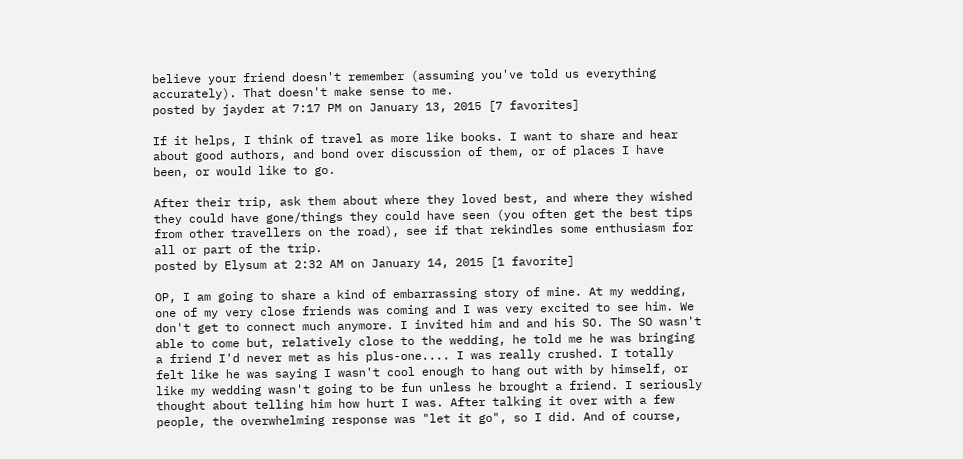believe your friend doesn't remember (assuming you've told us everything accurately). That doesn't make sense to me.
posted by jayder at 7:17 PM on January 13, 2015 [7 favorites]

If it helps, I think of travel as more like books. I want to share and hear about good authors, and bond over discussion of them, or of places I have been, or would like to go.

After their trip, ask them about where they loved best, and where they wished they could have gone/things they could have seen (you often get the best tips from other travellers on the road), see if that rekindles some enthusiasm for all or part of the trip.
posted by Elysum at 2:32 AM on January 14, 2015 [1 favorite]

OP, I am going to share a kind of embarrassing story of mine. At my wedding, one of my very close friends was coming and I was very excited to see him. We don't get to connect much anymore. I invited him and and his SO. The SO wasn't able to come but, relatively close to the wedding, he told me he was bringing a friend I'd never met as his plus-one.... I was really crushed. I totally felt like he was saying I wasn't cool enough to hang out with by himself, or like my wedding wasn't going to be fun unless he brought a friend. I seriously thought about telling him how hurt I was. After talking it over with a few people, the overwhelming response was "let it go", so I did. And of course,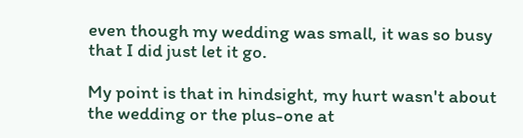even though my wedding was small, it was so busy that I did just let it go.

My point is that in hindsight, my hurt wasn't about the wedding or the plus-one at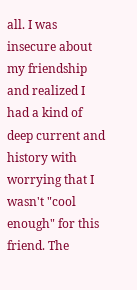all. I was insecure about my friendship and realized I had a kind of deep current and history with worrying that I wasn't "cool enough" for this friend. The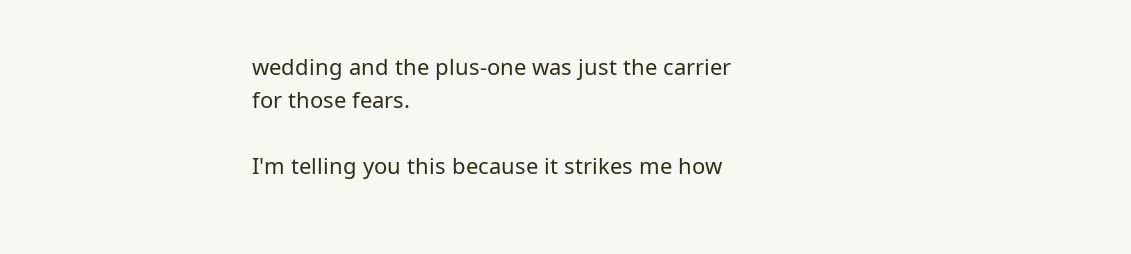wedding and the plus-one was just the carrier for those fears.

I'm telling you this because it strikes me how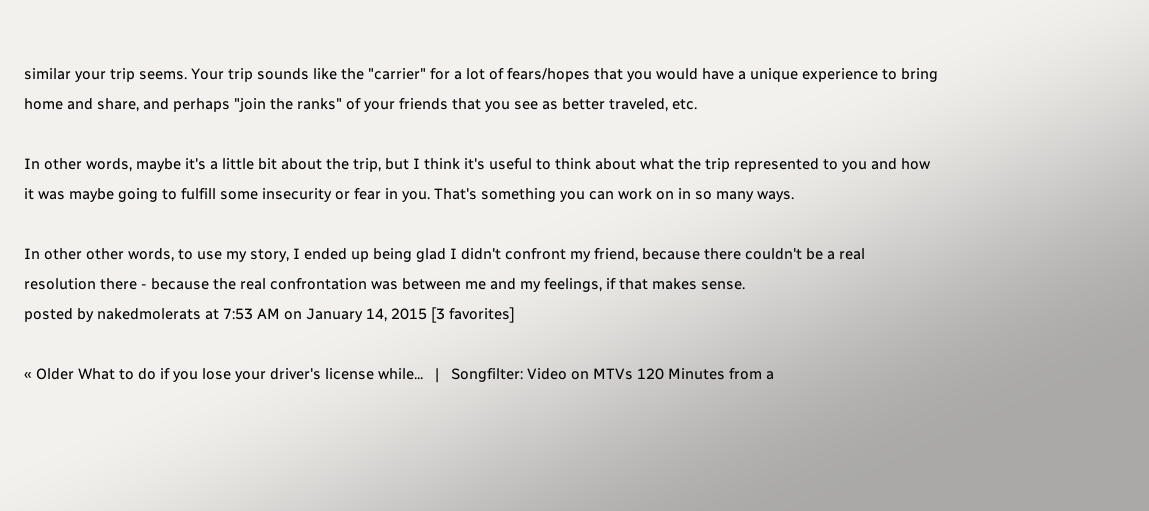similar your trip seems. Your trip sounds like the "carrier" for a lot of fears/hopes that you would have a unique experience to bring home and share, and perhaps "join the ranks" of your friends that you see as better traveled, etc.

In other words, maybe it's a little bit about the trip, but I think it's useful to think about what the trip represented to you and how it was maybe going to fulfill some insecurity or fear in you. That's something you can work on in so many ways.

In other other words, to use my story, I ended up being glad I didn't confront my friend, because there couldn't be a real resolution there - because the real confrontation was between me and my feelings, if that makes sense.
posted by nakedmolerats at 7:53 AM on January 14, 2015 [3 favorites]

« Older What to do if you lose your driver's license while...   |   Songfilter: Video on MTVs 120 Minutes from a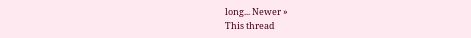long... Newer »
This thread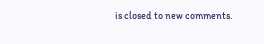is closed to new comments.